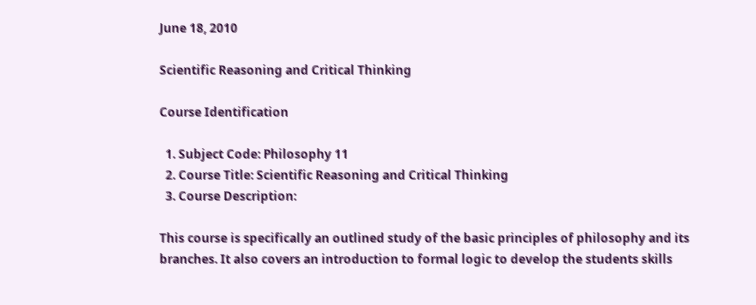June 18, 2010

Scientific Reasoning and Critical Thinking

Course Identification

  1. Subject Code: Philosophy 11
  2. Course Title: Scientific Reasoning and Critical Thinking
  3. Course Description:

This course is specifically an outlined study of the basic principles of philosophy and its branches. It also covers an introduction to formal logic to develop the students skills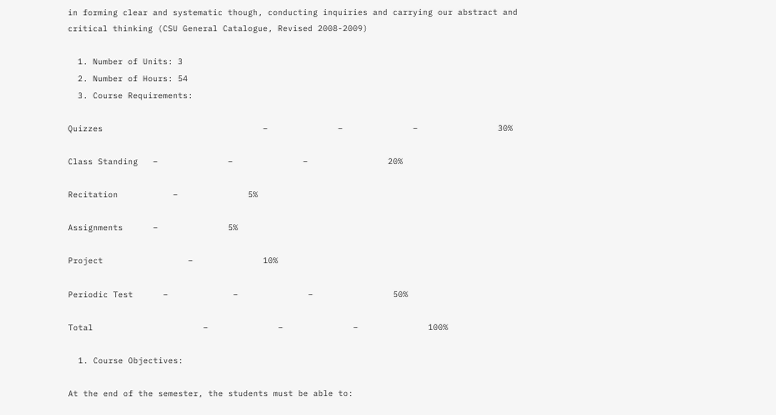in forming clear and systematic though, conducting inquiries and carrying our abstract and critical thinking (CSU General Catalogue, Revised 2008-2009)

  1. Number of Units: 3
  2. Number of Hours: 54
  3. Course Requirements:

Quizzes                                –              –              –                30%

Class Standing   –              –              –                20%

Recitation           –              5%

Assignments      –              5%

Project                 –              10%

Periodic Test      –             –              –                50%

Total                      –              –              –              100%

  1. Course Objectives:

At the end of the semester, the students must be able to: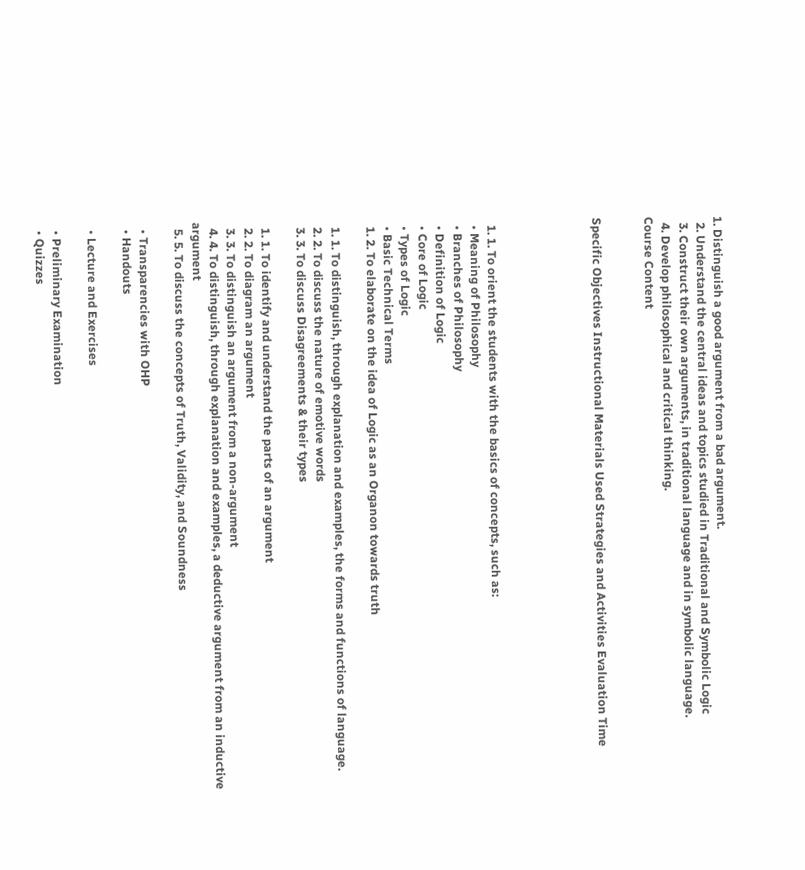1. Distinguish a good argument from a bad argument.
  2. Understand the central ideas and topics studied in Traditional and Symbolic Logic
  3. Construct their own arguments, in traditional language and in symbolic language.
  4. Develop philosophical and critical thinking.
Course Content


Specific Objectives Instructional Materials Used Strategies and Activities Evaluation Time





  1. 1. To orient the students with the basics of concepts, such as:
  • Meaning of Philosophy
  • Branches of Philosophy
  • Definition of Logic
  • Core of Logic
  • Types of Logic
  • Basic Technical Terms
  1. 2. To elaborate on the idea of Logic as an Organon towards truth

  1. 1. To distinguish, through explanation and examples, the forms and functions of language.
  2. 2. To discuss the nature of emotive words
  3. 3. To discuss Disagreements & their types

  1. 1. To identify and understand the parts of an argument
  2. 2. To diagram an argument
  3. 3. To distinguish an argument from a non-argument
  4. 4. To distinguish, through explanation and examples, a deductive argument from an inductive argument
  5. 5. To discuss the concepts of Truth, Validity, and Soundness

  • Transparencies with OHP
  • Handouts

  • Lecture and Exercises

  • Preliminary Examination
  • Quizzes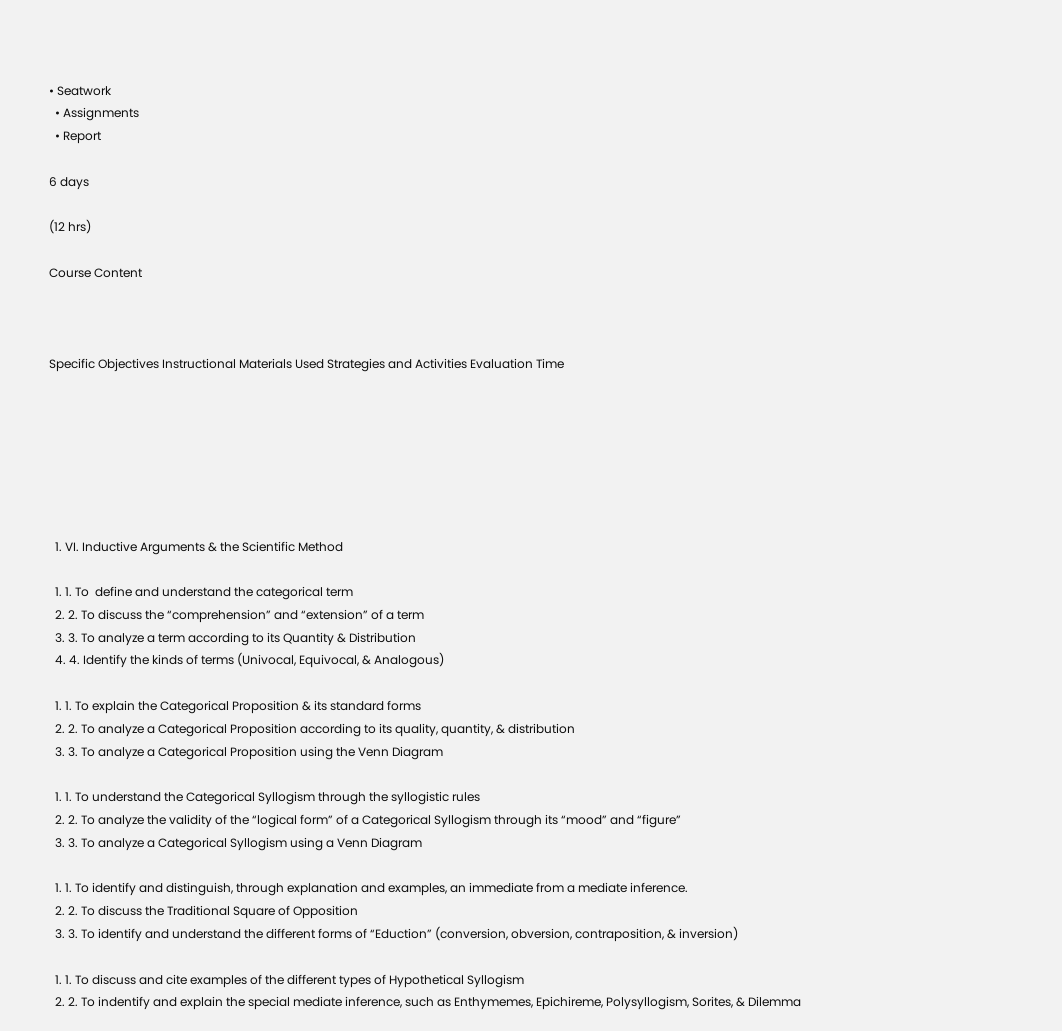• Seatwork
  • Assignments
  • Report

6 days

(12 hrs)

Course Content



Specific Objectives Instructional Materials Used Strategies and Activities Evaluation Time







  1. VI. Inductive Arguments & the Scientific Method

  1. 1. To  define and understand the categorical term
  2. 2. To discuss the “comprehension” and “extension” of a term
  3. 3. To analyze a term according to its Quantity & Distribution
  4. 4. Identify the kinds of terms (Univocal, Equivocal, & Analogous)

  1. 1. To explain the Categorical Proposition & its standard forms
  2. 2. To analyze a Categorical Proposition according to its quality, quantity, & distribution
  3. 3. To analyze a Categorical Proposition using the Venn Diagram

  1. 1. To understand the Categorical Syllogism through the syllogistic rules
  2. 2. To analyze the validity of the “logical form” of a Categorical Syllogism through its “mood” and “figure”
  3. 3. To analyze a Categorical Syllogism using a Venn Diagram

  1. 1. To identify and distinguish, through explanation and examples, an immediate from a mediate inference.
  2. 2. To discuss the Traditional Square of Opposition
  3. 3. To identify and understand the different forms of “Eduction” (conversion, obversion, contraposition, & inversion)

  1. 1. To discuss and cite examples of the different types of Hypothetical Syllogism
  2. 2. To indentify and explain the special mediate inference, such as Enthymemes, Epichireme, Polysyllogism, Sorites, & Dilemma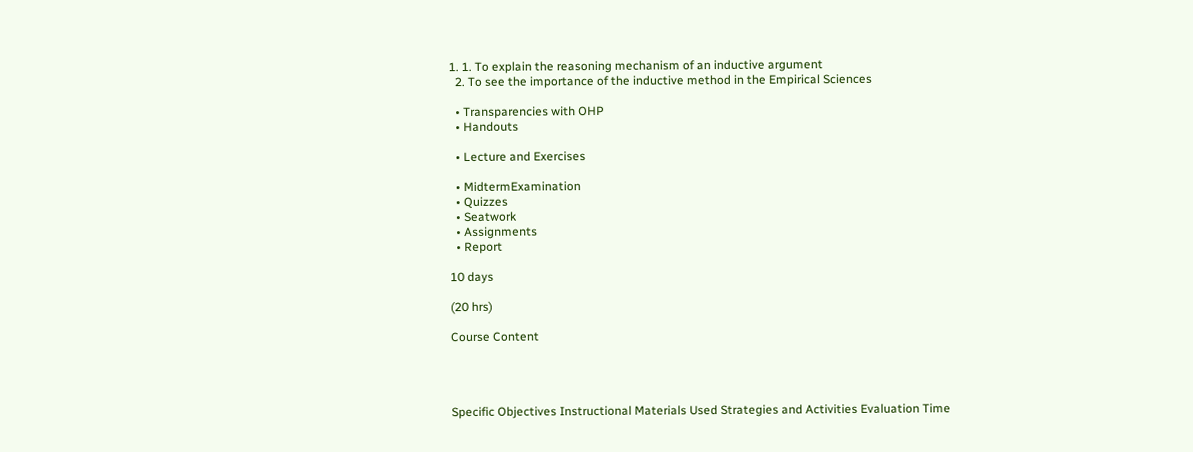1. 1. To explain the reasoning mechanism of an inductive argument
  2. To see the importance of the inductive method in the Empirical Sciences

  • Transparencies with OHP
  • Handouts

  • Lecture and Exercises

  • MidtermExamination
  • Quizzes
  • Seatwork
  • Assignments
  • Report

10 days

(20 hrs)

Course Content




Specific Objectives Instructional Materials Used Strategies and Activities Evaluation Time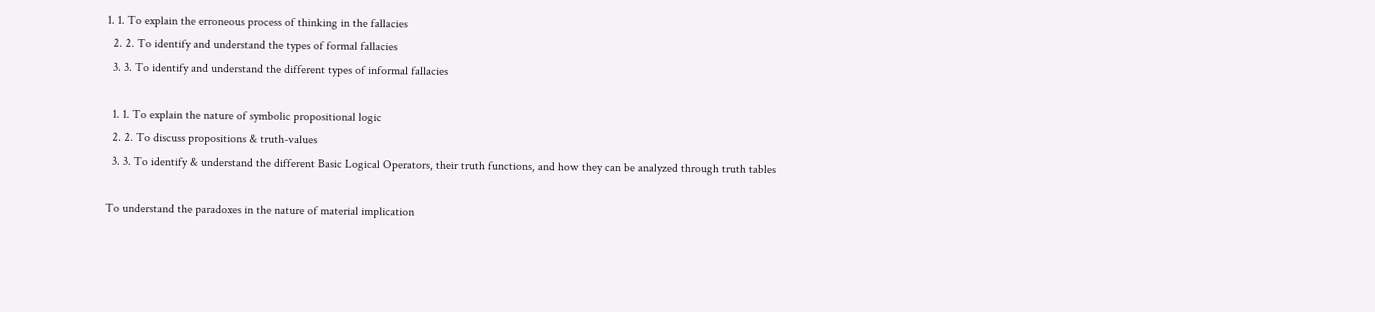1. 1. To explain the erroneous process of thinking in the fallacies
  2. 2. To identify and understand the types of formal fallacies
  3. 3. To identify and understand the different types of informal fallacies

  1. 1. To explain the nature of symbolic propositional logic
  2. 2. To discuss propositions & truth-values
  3. 3. To identify & understand the different Basic Logical Operators, their truth functions, and how they can be analyzed through truth tables

To understand the paradoxes in the nature of material implication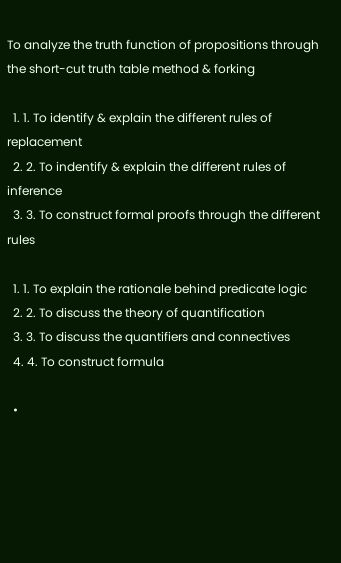To analyze the truth function of propositions through the short-cut truth table method & forking

  1. 1. To identify & explain the different rules of replacement
  2. 2. To indentify & explain the different rules of inference
  3. 3. To construct formal proofs through the different rules

  1. 1. To explain the rationale behind predicate logic
  2. 2. To discuss the theory of quantification
  3. 3. To discuss the quantifiers and connectives
  4. 4. To construct formula

  •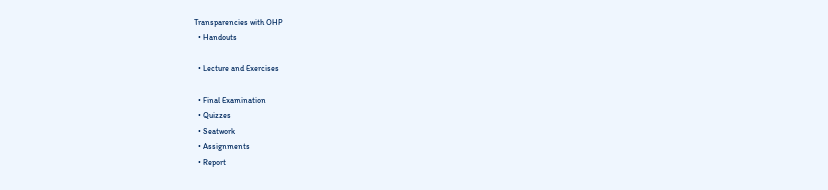Transparencies with OHP
  • Handouts

  • Lecture and Exercises

  • Final Examination
  • Quizzes
  • Seatwork
  • Assignments
  • Report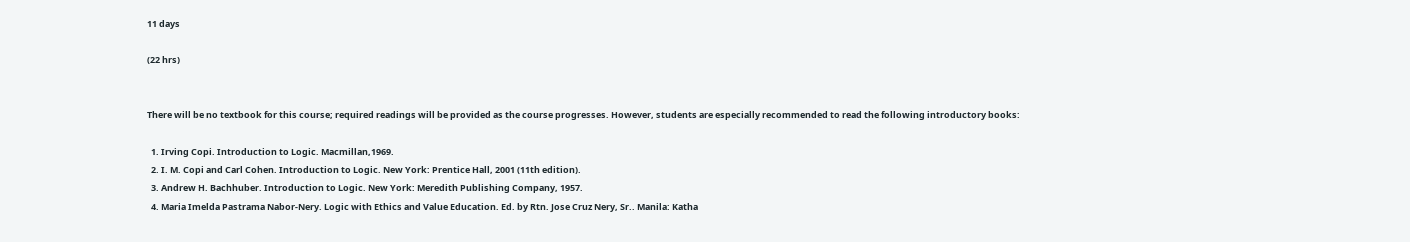11 days

(22 hrs)


There will be no textbook for this course; required readings will be provided as the course progresses. However, students are especially recommended to read the following introductory books:

  1. Irving Copi. Introduction to Logic. Macmillan,1969.
  2. I. M. Copi and Carl Cohen. Introduction to Logic. New York: Prentice Hall, 2001 (11th edition).
  3. Andrew H. Bachhuber. Introduction to Logic. New York: Meredith Publishing Company, 1957.
  4. Maria Imelda Pastrama Nabor-Nery. Logic with Ethics and Value Education. Ed. by Rtn. Jose Cruz Nery, Sr.. Manila: Katha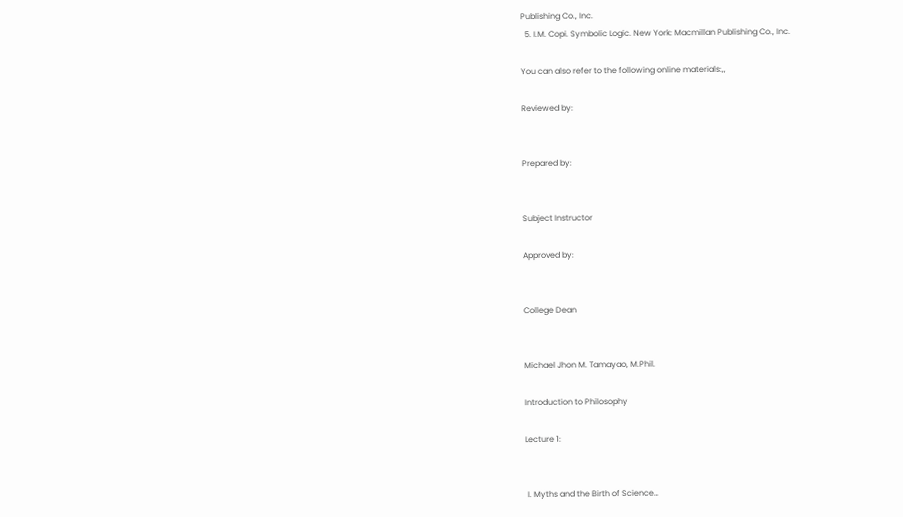Publishing Co., Inc.
  5. I.M. Copi. Symbolic Logic. New York: Macmillan Publishing Co., Inc.

You can also refer to the following online materials:,,

Reviewed by:


Prepared by:


Subject Instructor

Approved by:


College Dean


Michael Jhon M. Tamayao, M.Phil.

Introduction to Philosophy

Lecture 1:


 I. Myths and the Birth of Science…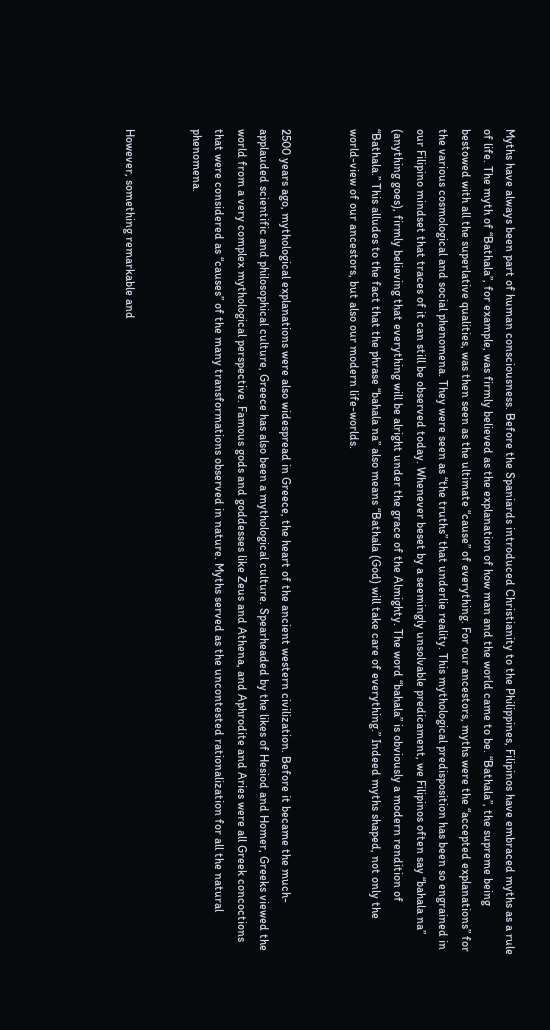Myths have always been part of human consciousness. Before the Spaniards introduced Christianity to the Philippines, Filipinos have embraced myths as a rule of life. The myth of “Bathala”, for example, was firmly believed as the explanation of how man and the world came to be. “Bathala”, the supreme being bestowed with all the superlative qualities, was then seen as the ultimate “cause” of everything. For our ancestors, myths were the “accepted explanations” for the various cosmological and social phenomena. They were seen as “the truths” that underlie reality. This mythological predisposition has been so engrained in our Filipino mindset that traces of it can still be observed today. Whenever beset by a seemingly unsolvable predicament, we Filipinos often say “bahala na” (anything goes), firmly believing that everything will be alright under the grace of the Almighty. The word “bahala” is obviously a modern rendition of “Bathala.” This alludes to the fact that the phrase “bahala na” also means “Bathala (God) will take care of everything.” Indeed myths shaped, not only the world-view of our ancestors, but also our modern life-worlds.


2500 years ago, mythological explanations were also widespread in Greece, the heart of the ancient western civilization. Before it became the much-applauded scientific and philosophical culture, Greece has also been a mythological culture. Spearheaded by the likes of Hesiod and Homer, Greeks viewed the world from a very complex mythological perspective. Famous gods and goddesses like Zeus and Athena, and Aphrodite and Aries were all Greek concoctions that were considered as “causes” of the many transformations observed in nature. Myths served as the uncontested rationalization for all the natural phenomena.


However, something remarkable and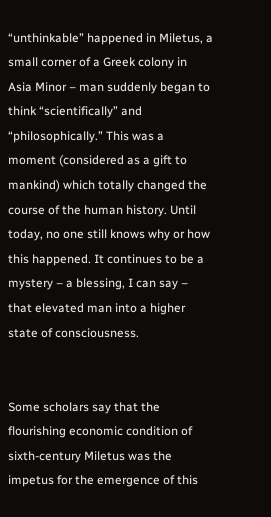“unthinkable” happened in Miletus, a small corner of a Greek colony in Asia Minor – man suddenly began to think “scientifically” and “philosophically.” This was a moment (considered as a gift to mankind) which totally changed the course of the human history. Until today, no one still knows why or how this happened. It continues to be a mystery – a blessing, I can say – that elevated man into a higher state of consciousness.


Some scholars say that the flourishing economic condition of sixth-century Miletus was the impetus for the emergence of this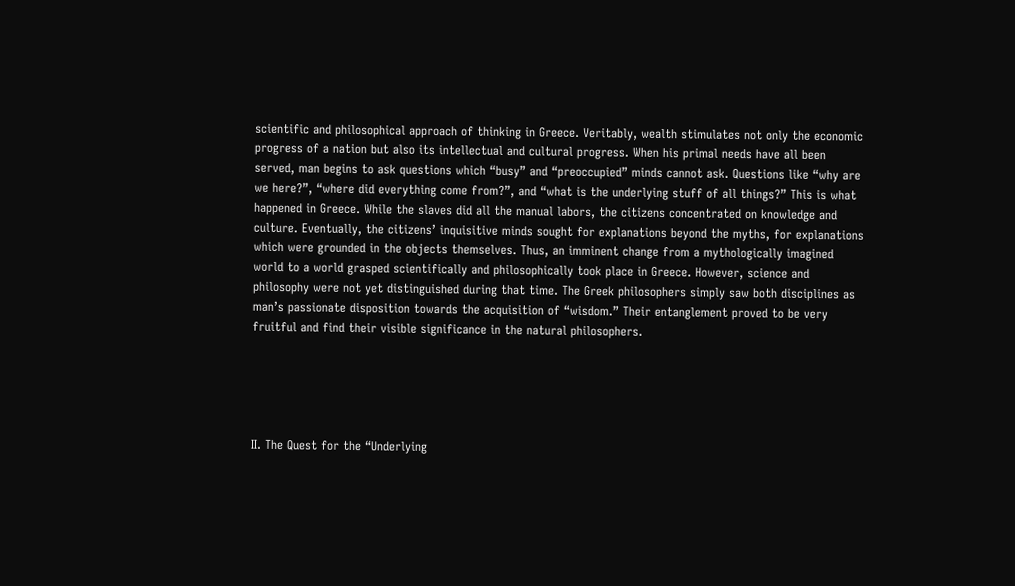scientific and philosophical approach of thinking in Greece. Veritably, wealth stimulates not only the economic progress of a nation but also its intellectual and cultural progress. When his primal needs have all been served, man begins to ask questions which “busy” and “preoccupied” minds cannot ask. Questions like “why are we here?”, “where did everything come from?”, and “what is the underlying stuff of all things?” This is what happened in Greece. While the slaves did all the manual labors, the citizens concentrated on knowledge and culture. Eventually, the citizens’ inquisitive minds sought for explanations beyond the myths, for explanations which were grounded in the objects themselves. Thus, an imminent change from a mythologically imagined world to a world grasped scientifically and philosophically took place in Greece. However, science and philosophy were not yet distinguished during that time. The Greek philosophers simply saw both disciplines as man’s passionate disposition towards the acquisition of “wisdom.” Their entanglement proved to be very fruitful and find their visible significance in the natural philosophers.





II. The Quest for the “Underlying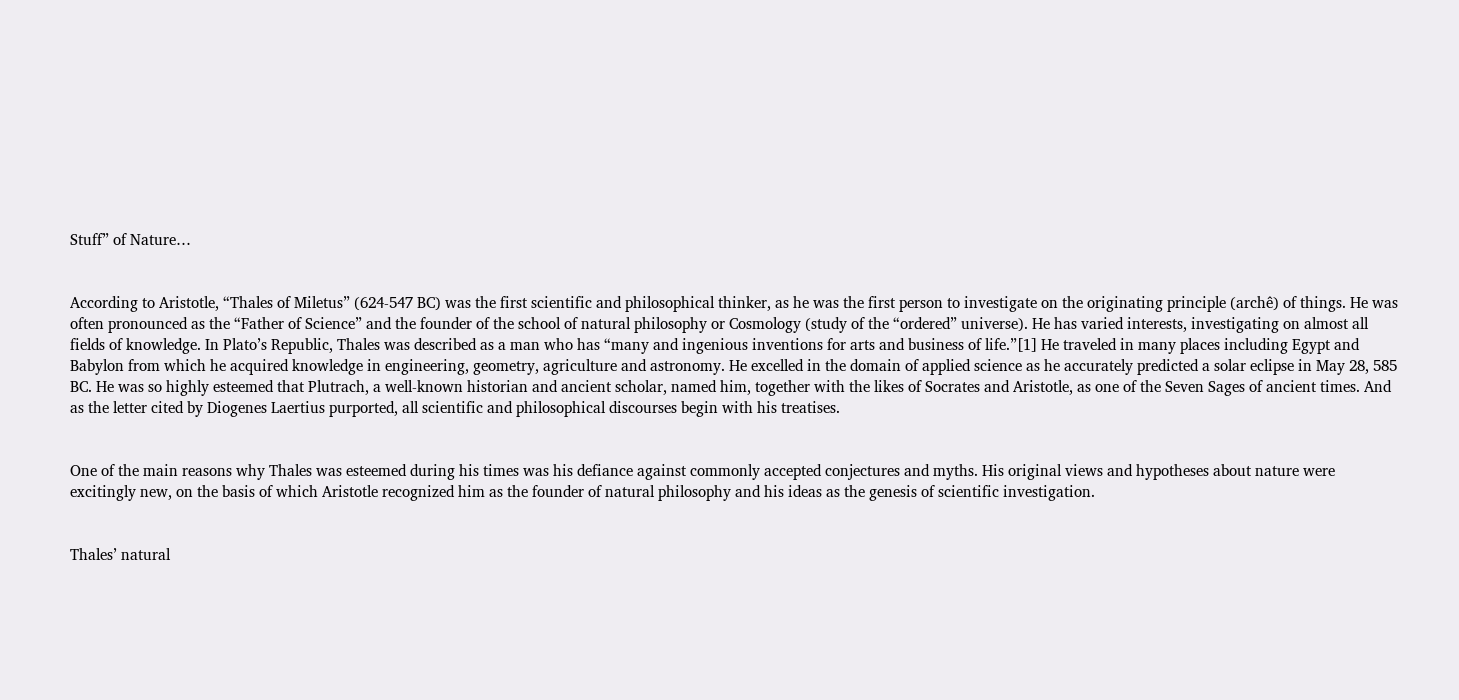Stuff” of Nature…


According to Aristotle, “Thales of Miletus” (624-547 BC) was the first scientific and philosophical thinker, as he was the first person to investigate on the originating principle (archê) of things. He was often pronounced as the “Father of Science” and the founder of the school of natural philosophy or Cosmology (study of the “ordered” universe). He has varied interests, investigating on almost all fields of knowledge. In Plato’s Republic, Thales was described as a man who has “many and ingenious inventions for arts and business of life.”[1] He traveled in many places including Egypt and Babylon from which he acquired knowledge in engineering, geometry, agriculture and astronomy. He excelled in the domain of applied science as he accurately predicted a solar eclipse in May 28, 585 BC. He was so highly esteemed that Plutrach, a well-known historian and ancient scholar, named him, together with the likes of Socrates and Aristotle, as one of the Seven Sages of ancient times. And as the letter cited by Diogenes Laertius purported, all scientific and philosophical discourses begin with his treatises.


One of the main reasons why Thales was esteemed during his times was his defiance against commonly accepted conjectures and myths. His original views and hypotheses about nature were excitingly new, on the basis of which Aristotle recognized him as the founder of natural philosophy and his ideas as the genesis of scientific investigation.


Thales’ natural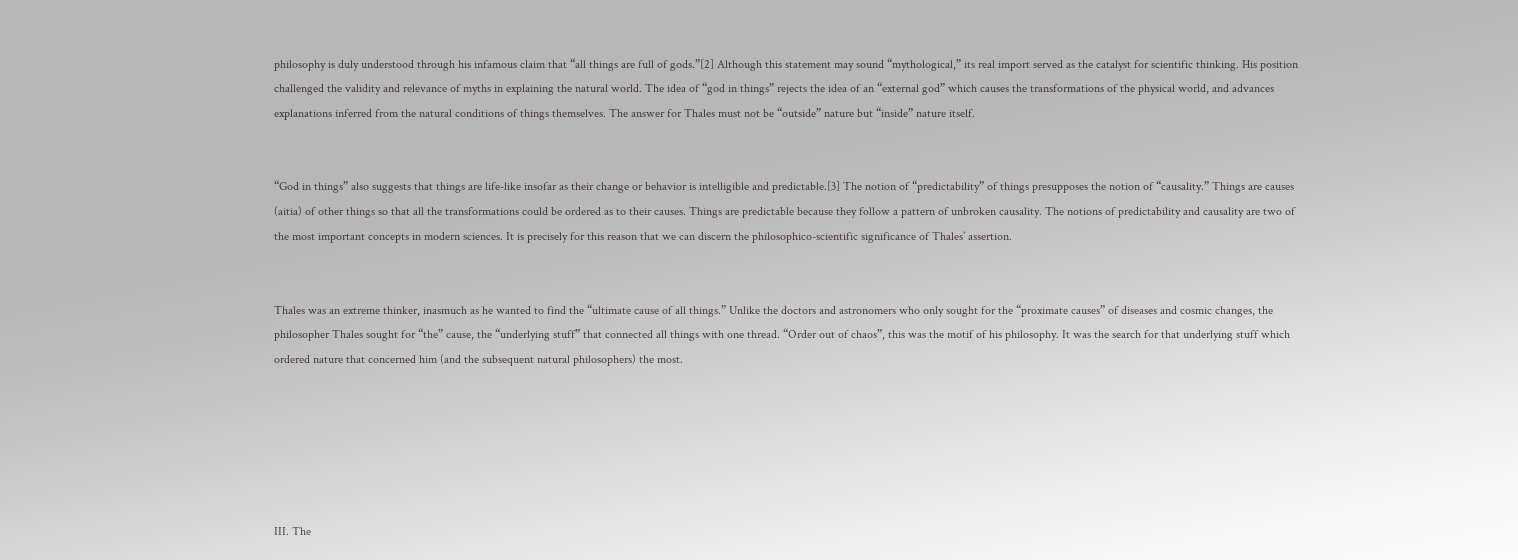philosophy is duly understood through his infamous claim that “all things are full of gods.”[2] Although this statement may sound “mythological,” its real import served as the catalyst for scientific thinking. His position challenged the validity and relevance of myths in explaining the natural world. The idea of “god in things” rejects the idea of an “external god” which causes the transformations of the physical world, and advances explanations inferred from the natural conditions of things themselves. The answer for Thales must not be “outside” nature but “inside” nature itself.


“God in things” also suggests that things are life-like insofar as their change or behavior is intelligible and predictable.[3] The notion of “predictability” of things presupposes the notion of “causality.” Things are causes (aitia) of other things so that all the transformations could be ordered as to their causes. Things are predictable because they follow a pattern of unbroken causality. The notions of predictability and causality are two of the most important concepts in modern sciences. It is precisely for this reason that we can discern the philosophico-scientific significance of Thales’ assertion.


Thales was an extreme thinker, inasmuch as he wanted to find the “ultimate cause of all things.” Unlike the doctors and astronomers who only sought for the “proximate causes” of diseases and cosmic changes, the philosopher Thales sought for “the” cause, the “underlying stuff” that connected all things with one thread. “Order out of chaos”, this was the motif of his philosophy. It was the search for that underlying stuff which ordered nature that concerned him (and the subsequent natural philosophers) the most.






III. The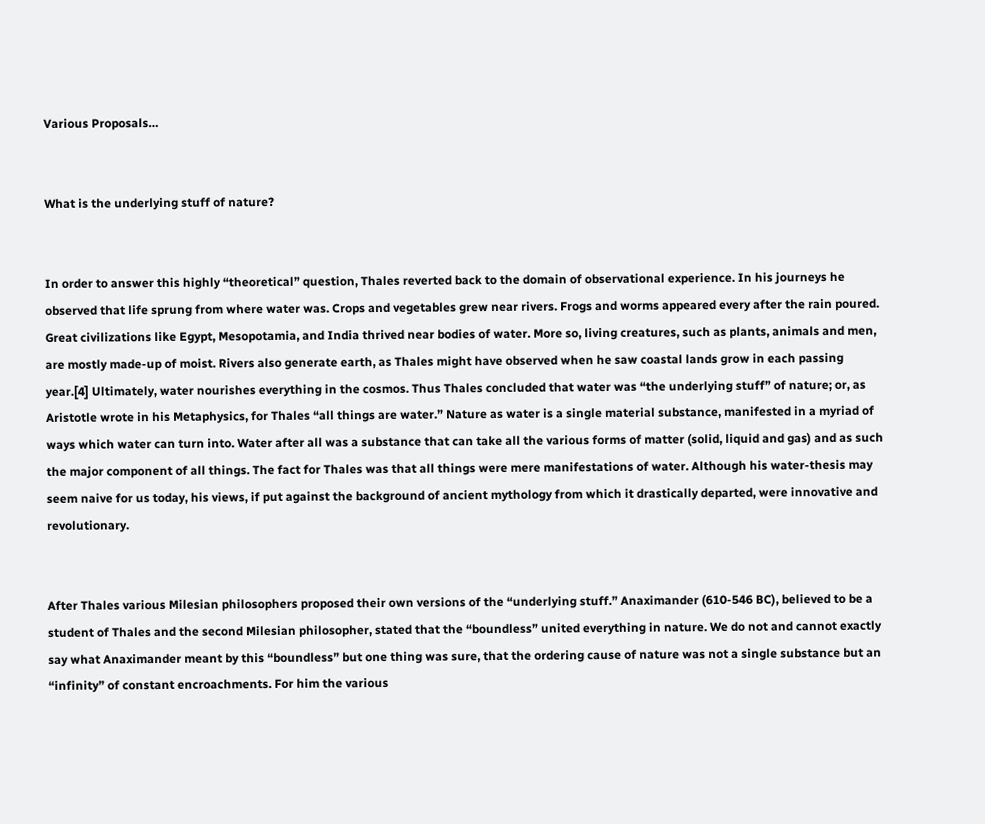Various Proposals…


What is the underlying stuff of nature?


In order to answer this highly “theoretical” question, Thales reverted back to the domain of observational experience. In his journeys he observed that life sprung from where water was. Crops and vegetables grew near rivers. Frogs and worms appeared every after the rain poured. Great civilizations like Egypt, Mesopotamia, and India thrived near bodies of water. More so, living creatures, such as plants, animals and men, are mostly made-up of moist. Rivers also generate earth, as Thales might have observed when he saw coastal lands grow in each passing year.[4] Ultimately, water nourishes everything in the cosmos. Thus Thales concluded that water was “the underlying stuff” of nature; or, as Aristotle wrote in his Metaphysics, for Thales “all things are water.” Nature as water is a single material substance, manifested in a myriad of ways which water can turn into. Water after all was a substance that can take all the various forms of matter (solid, liquid and gas) and as such the major component of all things. The fact for Thales was that all things were mere manifestations of water. Although his water-thesis may seem naive for us today, his views, if put against the background of ancient mythology from which it drastically departed, were innovative and revolutionary.


After Thales various Milesian philosophers proposed their own versions of the “underlying stuff.” Anaximander (610-546 BC), believed to be a student of Thales and the second Milesian philosopher, stated that the “boundless” united everything in nature. We do not and cannot exactly say what Anaximander meant by this “boundless” but one thing was sure, that the ordering cause of nature was not a single substance but an “infinity” of constant encroachments. For him the various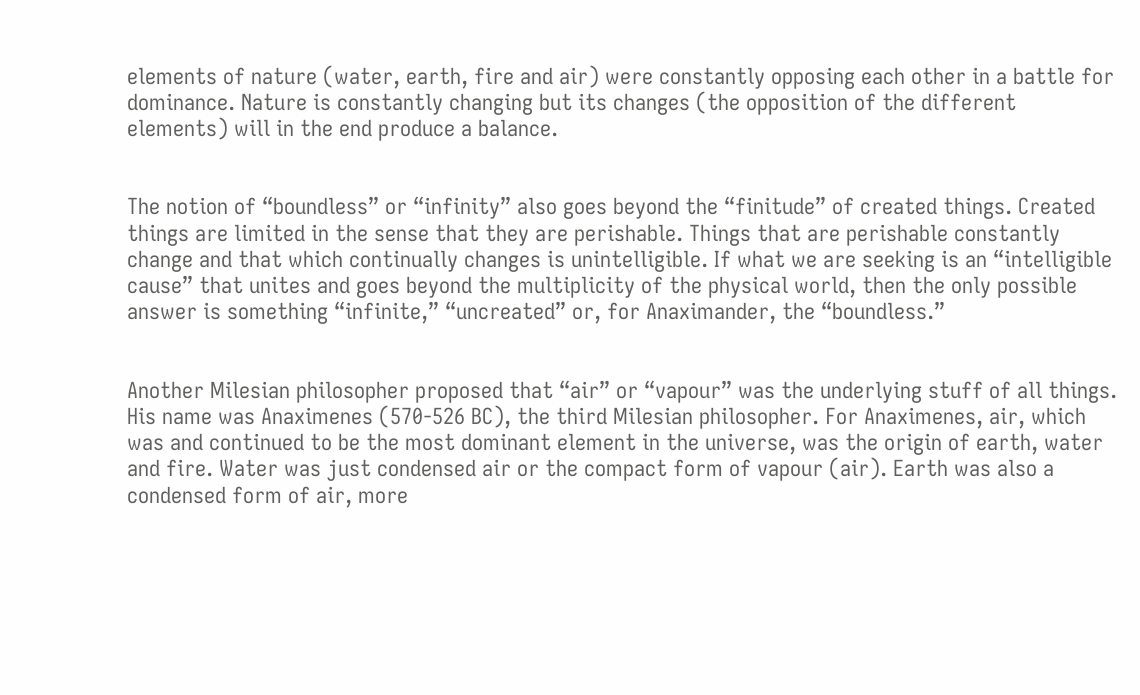elements of nature (water, earth, fire and air) were constantly opposing each other in a battle for dominance. Nature is constantly changing but its changes (the opposition of the different elements) will in the end produce a balance.


The notion of “boundless” or “infinity” also goes beyond the “finitude” of created things. Created things are limited in the sense that they are perishable. Things that are perishable constantly change and that which continually changes is unintelligible. If what we are seeking is an “intelligible cause” that unites and goes beyond the multiplicity of the physical world, then the only possible answer is something “infinite,” “uncreated” or, for Anaximander, the “boundless.”


Another Milesian philosopher proposed that “air” or “vapour” was the underlying stuff of all things. His name was Anaximenes (570-526 BC), the third Milesian philosopher. For Anaximenes, air, which was and continued to be the most dominant element in the universe, was the origin of earth, water and fire. Water was just condensed air or the compact form of vapour (air). Earth was also a condensed form of air, more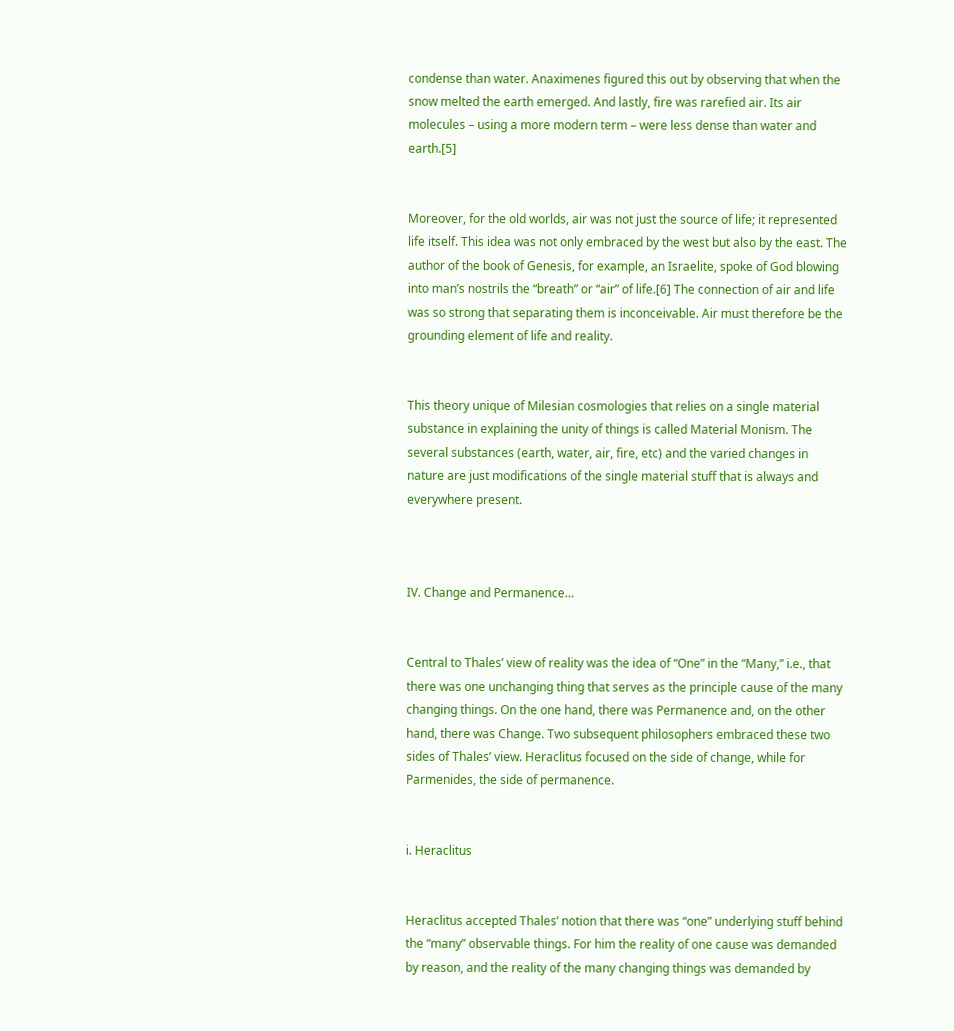condense than water. Anaximenes figured this out by observing that when the snow melted the earth emerged. And lastly, fire was rarefied air. Its air molecules – using a more modern term – were less dense than water and earth.[5]


Moreover, for the old worlds, air was not just the source of life; it represented life itself. This idea was not only embraced by the west but also by the east. The author of the book of Genesis, for example, an Israelite, spoke of God blowing into man’s nostrils the “breath” or “air” of life.[6] The connection of air and life was so strong that separating them is inconceivable. Air must therefore be the grounding element of life and reality.


This theory unique of Milesian cosmologies that relies on a single material substance in explaining the unity of things is called Material Monism. The several substances (earth, water, air, fire, etc) and the varied changes in nature are just modifications of the single material stuff that is always and everywhere present.



IV. Change and Permanence…


Central to Thales’ view of reality was the idea of “One” in the “Many,” i.e., that there was one unchanging thing that serves as the principle cause of the many changing things. On the one hand, there was Permanence and, on the other hand, there was Change. Two subsequent philosophers embraced these two sides of Thales’ view. Heraclitus focused on the side of change, while for Parmenides, the side of permanence.


i. Heraclitus


Heraclitus accepted Thales’ notion that there was “one” underlying stuff behind the “many” observable things. For him the reality of one cause was demanded by reason, and the reality of the many changing things was demanded by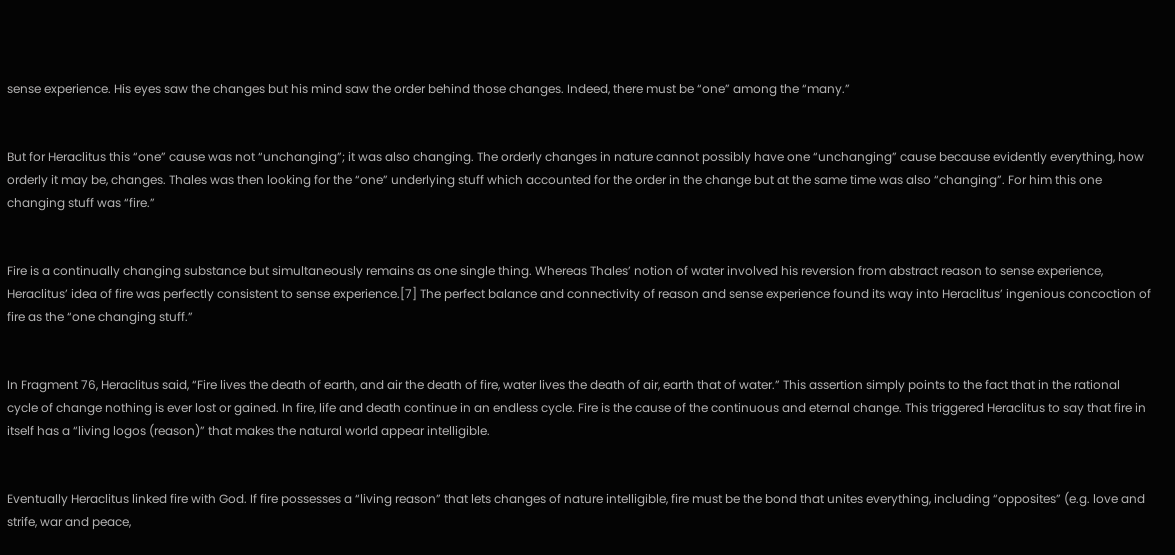sense experience. His eyes saw the changes but his mind saw the order behind those changes. Indeed, there must be “one” among the “many.”


But for Heraclitus this “one” cause was not “unchanging”; it was also changing. The orderly changes in nature cannot possibly have one “unchanging” cause because evidently everything, how orderly it may be, changes. Thales was then looking for the “one” underlying stuff which accounted for the order in the change but at the same time was also “changing”. For him this one changing stuff was “fire.”


Fire is a continually changing substance but simultaneously remains as one single thing. Whereas Thales’ notion of water involved his reversion from abstract reason to sense experience, Heraclitus’ idea of fire was perfectly consistent to sense experience.[7] The perfect balance and connectivity of reason and sense experience found its way into Heraclitus’ ingenious concoction of fire as the “one changing stuff.”


In Fragment 76, Heraclitus said, “Fire lives the death of earth, and air the death of fire, water lives the death of air, earth that of water.” This assertion simply points to the fact that in the rational cycle of change nothing is ever lost or gained. In fire, life and death continue in an endless cycle. Fire is the cause of the continuous and eternal change. This triggered Heraclitus to say that fire in itself has a “living logos (reason)” that makes the natural world appear intelligible.


Eventually Heraclitus linked fire with God. If fire possesses a “living reason” that lets changes of nature intelligible, fire must be the bond that unites everything, including “opposites” (e.g. love and strife, war and peace,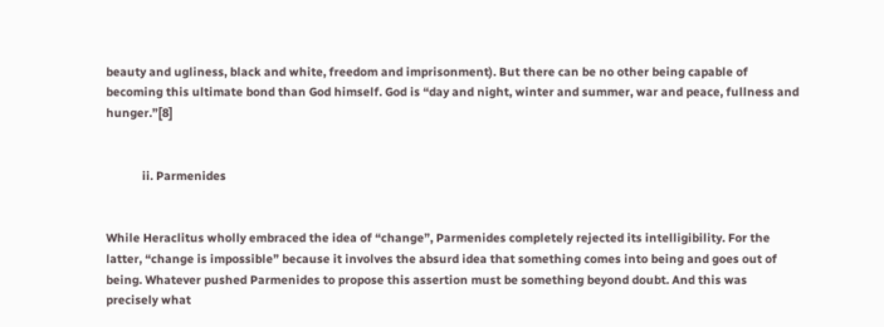beauty and ugliness, black and white, freedom and imprisonment). But there can be no other being capable of becoming this ultimate bond than God himself. God is “day and night, winter and summer, war and peace, fullness and hunger.”[8]


            ii. Parmenides


While Heraclitus wholly embraced the idea of “change”, Parmenides completely rejected its intelligibility. For the latter, “change is impossible” because it involves the absurd idea that something comes into being and goes out of being. Whatever pushed Parmenides to propose this assertion must be something beyond doubt. And this was precisely what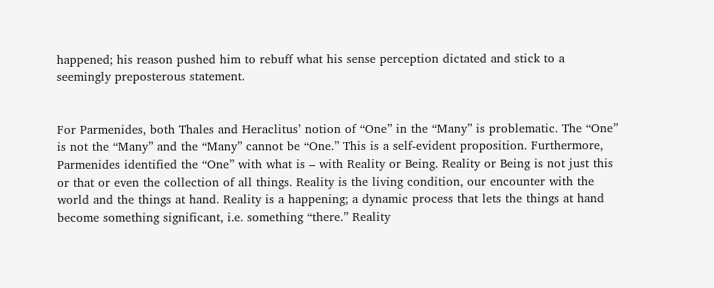happened; his reason pushed him to rebuff what his sense perception dictated and stick to a seemingly preposterous statement.


For Parmenides, both Thales and Heraclitus’ notion of “One” in the “Many” is problematic. The “One” is not the “Many” and the “Many” cannot be “One.” This is a self-evident proposition. Furthermore, Parmenides identified the “One” with what is – with Reality or Being. Reality or Being is not just this or that or even the collection of all things. Reality is the living condition, our encounter with the world and the things at hand. Reality is a happening; a dynamic process that lets the things at hand become something significant, i.e. something “there.” Reality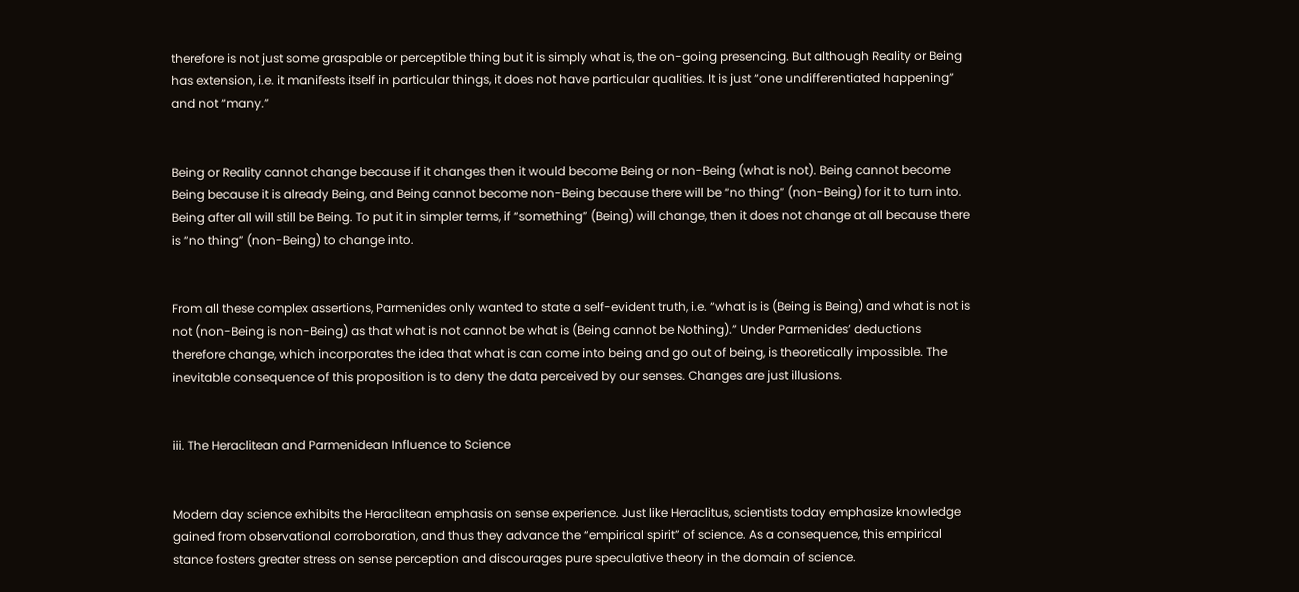therefore is not just some graspable or perceptible thing but it is simply what is, the on-going presencing. But although Reality or Being has extension, i.e. it manifests itself in particular things, it does not have particular qualities. It is just “one undifferentiated happening” and not “many.”


Being or Reality cannot change because if it changes then it would become Being or non-Being (what is not). Being cannot become Being because it is already Being, and Being cannot become non-Being because there will be “no thing” (non-Being) for it to turn into. Being after all will still be Being. To put it in simpler terms, if “something” (Being) will change, then it does not change at all because there is “no thing” (non-Being) to change into.


From all these complex assertions, Parmenides only wanted to state a self-evident truth, i.e. “what is is (Being is Being) and what is not is not (non-Being is non-Being) as that what is not cannot be what is (Being cannot be Nothing).” Under Parmenides’ deductions therefore change, which incorporates the idea that what is can come into being and go out of being, is theoretically impossible. The inevitable consequence of this proposition is to deny the data perceived by our senses. Changes are just illusions.


iii. The Heraclitean and Parmenidean Influence to Science


Modern day science exhibits the Heraclitean emphasis on sense experience. Just like Heraclitus, scientists today emphasize knowledge gained from observational corroboration, and thus they advance the “empirical spirit” of science. As a consequence, this empirical stance fosters greater stress on sense perception and discourages pure speculative theory in the domain of science.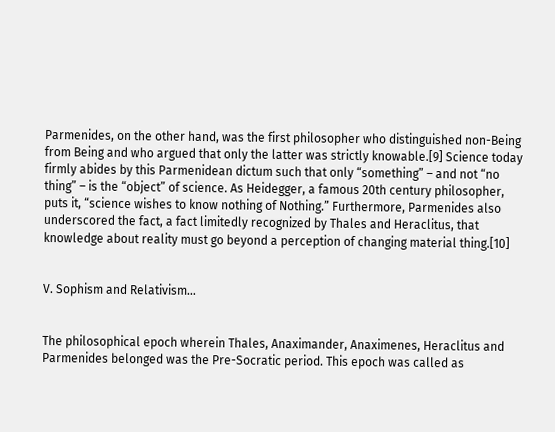Parmenides, on the other hand, was the first philosopher who distinguished non-Being from Being and who argued that only the latter was strictly knowable.[9] Science today firmly abides by this Parmenidean dictum such that only “something” – and not “no thing” – is the “object” of science. As Heidegger, a famous 20th century philosopher, puts it, “science wishes to know nothing of Nothing.” Furthermore, Parmenides also underscored the fact, a fact limitedly recognized by Thales and Heraclitus, that knowledge about reality must go beyond a perception of changing material thing.[10]


V. Sophism and Relativism…


The philosophical epoch wherein Thales, Anaximander, Anaximenes, Heraclitus and Parmenides belonged was the Pre-Socratic period. This epoch was called as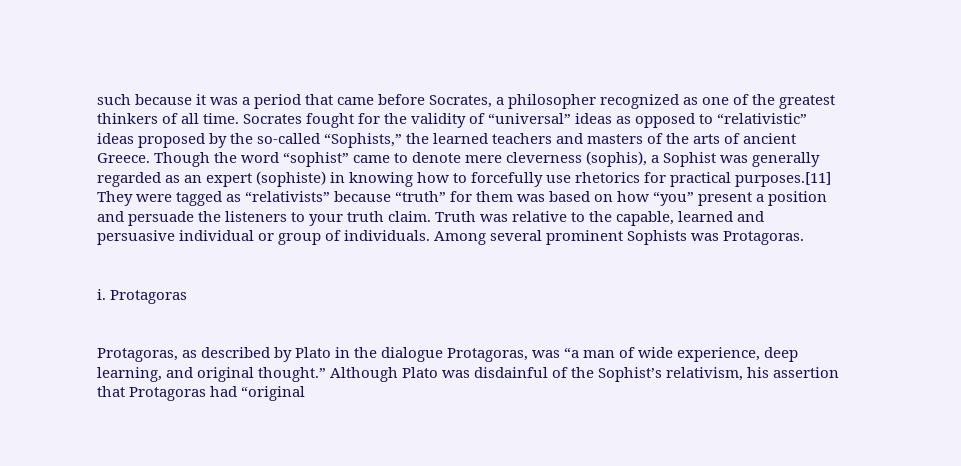such because it was a period that came before Socrates, a philosopher recognized as one of the greatest thinkers of all time. Socrates fought for the validity of “universal” ideas as opposed to “relativistic” ideas proposed by the so-called “Sophists,” the learned teachers and masters of the arts of ancient Greece. Though the word “sophist” came to denote mere cleverness (sophis), a Sophist was generally regarded as an expert (sophiste) in knowing how to forcefully use rhetorics for practical purposes.[11] They were tagged as “relativists” because “truth” for them was based on how “you” present a position and persuade the listeners to your truth claim. Truth was relative to the capable, learned and persuasive individual or group of individuals. Among several prominent Sophists was Protagoras.


i. Protagoras


Protagoras, as described by Plato in the dialogue Protagoras, was “a man of wide experience, deep learning, and original thought.” Although Plato was disdainful of the Sophist’s relativism, his assertion that Protagoras had “original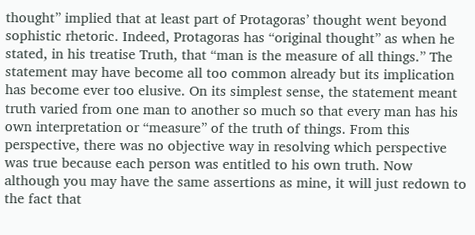thought” implied that at least part of Protagoras’ thought went beyond sophistic rhetoric. Indeed, Protagoras has “original thought” as when he stated, in his treatise Truth, that “man is the measure of all things.” The statement may have become all too common already but its implication has become ever too elusive. On its simplest sense, the statement meant truth varied from one man to another so much so that every man has his own interpretation or “measure” of the truth of things. From this perspective, there was no objective way in resolving which perspective was true because each person was entitled to his own truth. Now although you may have the same assertions as mine, it will just redown to the fact that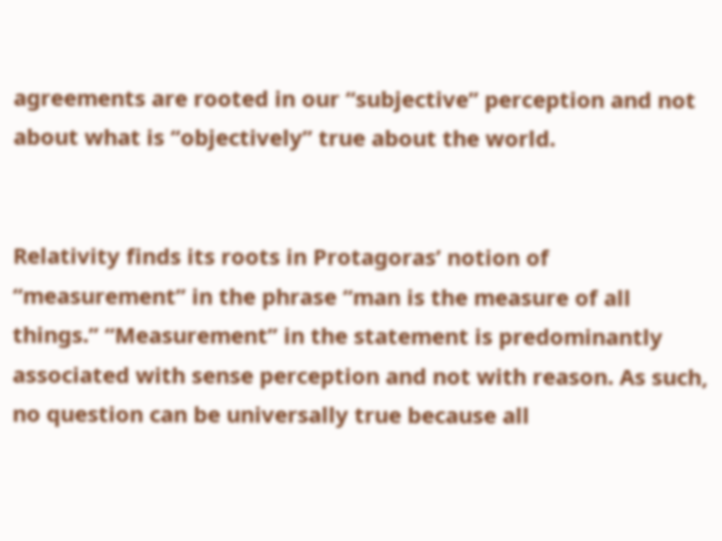agreements are rooted in our “subjective” perception and not about what is “objectively” true about the world.


Relativity finds its roots in Protagoras’ notion of “measurement” in the phrase “man is the measure of all things.” “Measurement” in the statement is predominantly associated with sense perception and not with reason. As such, no question can be universally true because all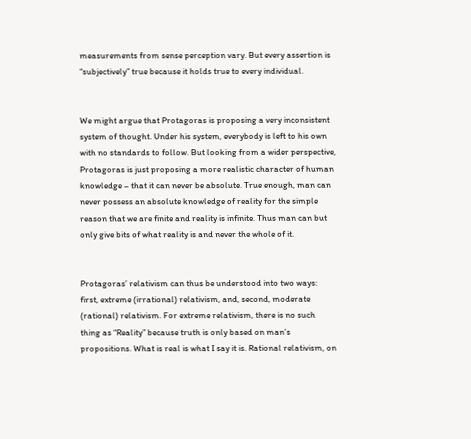measurements from sense perception vary. But every assertion is “subjectively” true because it holds true to every individual.


We might argue that Protagoras is proposing a very inconsistent system of thought. Under his system, everybody is left to his own with no standards to follow. But looking from a wider perspective, Protagoras is just proposing a more realistic character of human knowledge – that it can never be absolute. True enough, man can never possess an absolute knowledge of reality for the simple reason that we are finite and reality is infinite. Thus man can but only give bits of what reality is and never the whole of it.


Protagoras’ relativism can thus be understood into two ways: first, extreme (irrational) relativism, and, second, moderate (rational) relativism. For extreme relativism, there is no such thing as “Reality” because truth is only based on man’s propositions. What is real is what I say it is. Rational relativism, on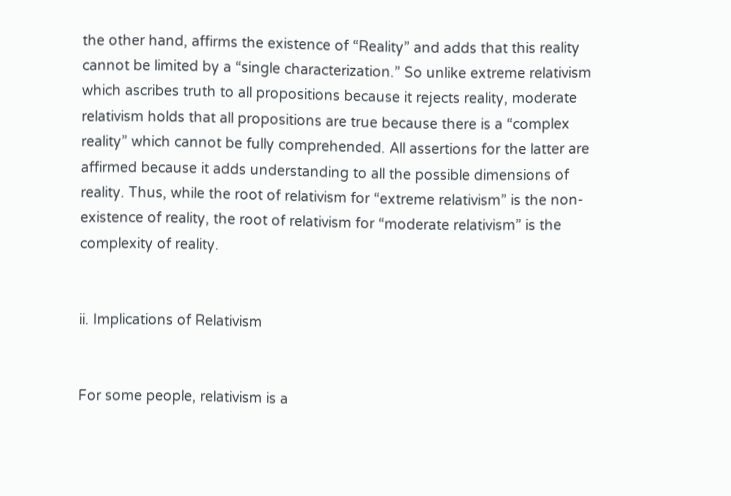the other hand, affirms the existence of “Reality” and adds that this reality cannot be limited by a “single characterization.” So unlike extreme relativism which ascribes truth to all propositions because it rejects reality, moderate relativism holds that all propositions are true because there is a “complex reality” which cannot be fully comprehended. All assertions for the latter are affirmed because it adds understanding to all the possible dimensions of reality. Thus, while the root of relativism for “extreme relativism” is the non-existence of reality, the root of relativism for “moderate relativism” is the complexity of reality.


ii. Implications of Relativism


For some people, relativism is a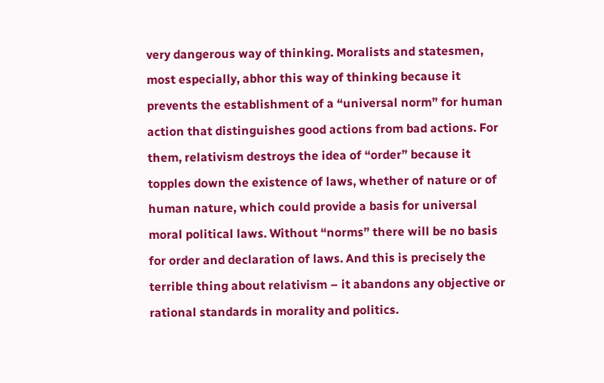very dangerous way of thinking. Moralists and statesmen, most especially, abhor this way of thinking because it prevents the establishment of a “universal norm” for human action that distinguishes good actions from bad actions. For them, relativism destroys the idea of “order” because it topples down the existence of laws, whether of nature or of human nature, which could provide a basis for universal moral political laws. Without “norms” there will be no basis for order and declaration of laws. And this is precisely the terrible thing about relativism – it abandons any objective or rational standards in morality and politics.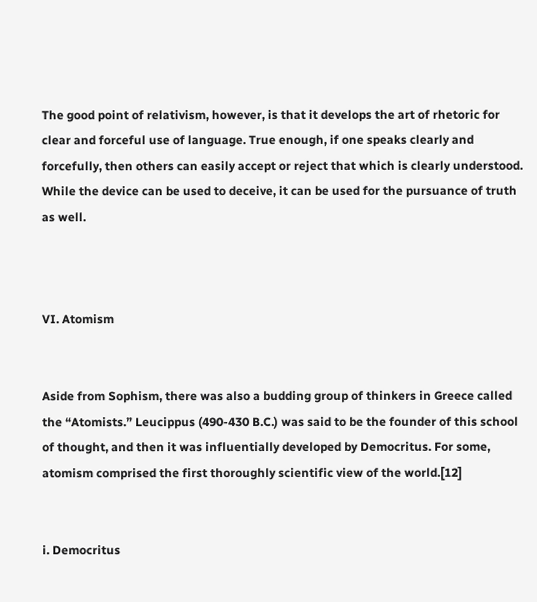The good point of relativism, however, is that it develops the art of rhetoric for clear and forceful use of language. True enough, if one speaks clearly and forcefully, then others can easily accept or reject that which is clearly understood. While the device can be used to deceive, it can be used for the pursuance of truth as well.



VI. Atomism


Aside from Sophism, there was also a budding group of thinkers in Greece called the “Atomists.” Leucippus (490-430 B.C.) was said to be the founder of this school of thought, and then it was influentially developed by Democritus. For some, atomism comprised the first thoroughly scientific view of the world.[12]


i. Democritus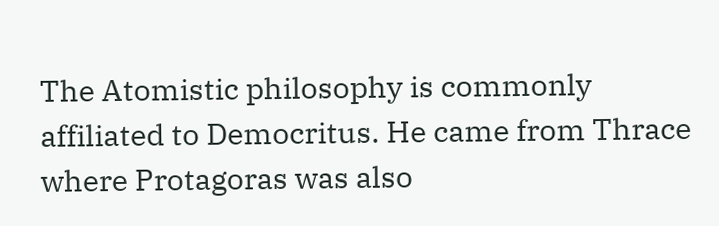The Atomistic philosophy is commonly affiliated to Democritus. He came from Thrace where Protagoras was also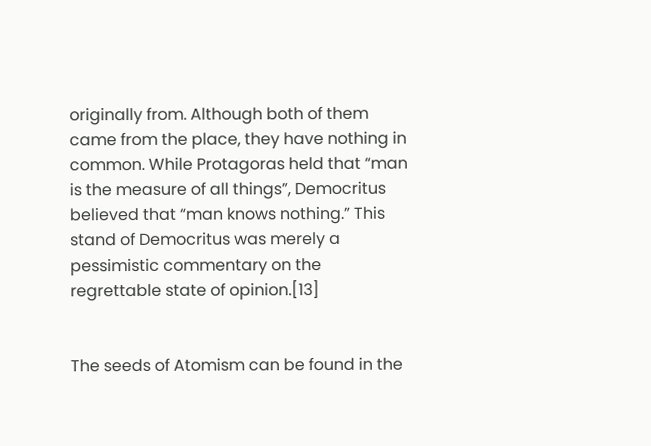originally from. Although both of them came from the place, they have nothing in common. While Protagoras held that “man is the measure of all things”, Democritus believed that “man knows nothing.” This stand of Democritus was merely a pessimistic commentary on the regrettable state of opinion.[13]


The seeds of Atomism can be found in the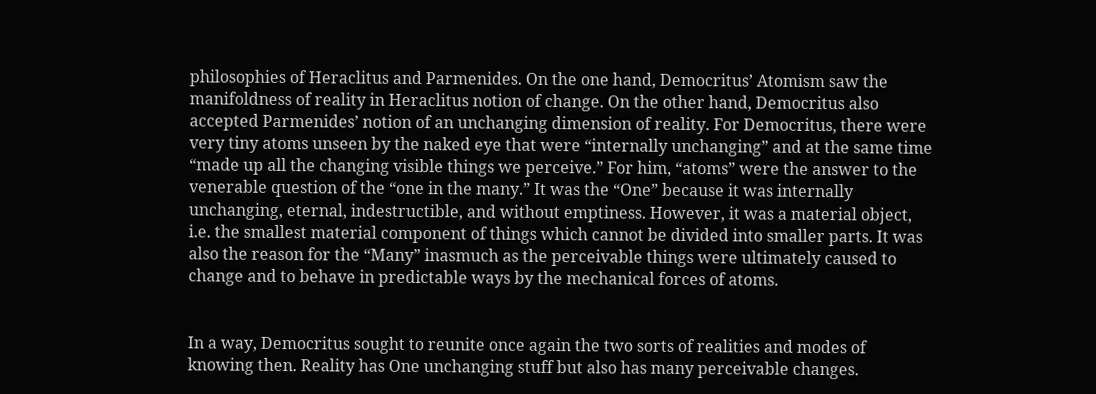philosophies of Heraclitus and Parmenides. On the one hand, Democritus’ Atomism saw the manifoldness of reality in Heraclitus notion of change. On the other hand, Democritus also accepted Parmenides’ notion of an unchanging dimension of reality. For Democritus, there were very tiny atoms unseen by the naked eye that were “internally unchanging” and at the same time “made up all the changing visible things we perceive.” For him, “atoms” were the answer to the venerable question of the “one in the many.” It was the “One” because it was internally unchanging, eternal, indestructible, and without emptiness. However, it was a material object, i.e. the smallest material component of things which cannot be divided into smaller parts. It was also the reason for the “Many” inasmuch as the perceivable things were ultimately caused to change and to behave in predictable ways by the mechanical forces of atoms.


In a way, Democritus sought to reunite once again the two sorts of realities and modes of knowing then. Reality has One unchanging stuff but also has many perceivable changes.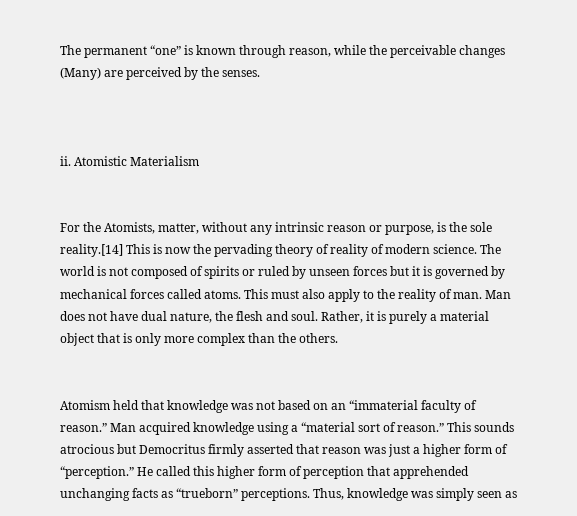The permanent “one” is known through reason, while the perceivable changes (Many) are perceived by the senses.



ii. Atomistic Materialism


For the Atomists, matter, without any intrinsic reason or purpose, is the sole reality.[14] This is now the pervading theory of reality of modern science. The world is not composed of spirits or ruled by unseen forces but it is governed by mechanical forces called atoms. This must also apply to the reality of man. Man does not have dual nature, the flesh and soul. Rather, it is purely a material object that is only more complex than the others.


Atomism held that knowledge was not based on an “immaterial faculty of reason.” Man acquired knowledge using a “material sort of reason.” This sounds atrocious but Democritus firmly asserted that reason was just a higher form of “perception.” He called this higher form of perception that apprehended unchanging facts as “trueborn” perceptions. Thus, knowledge was simply seen as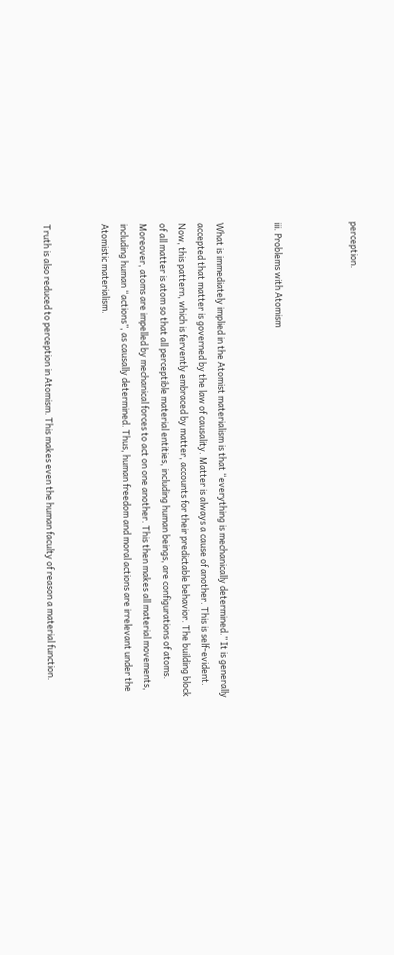perception.



iii. Problems with Atomism


What is immediately implied in the Atomist materialism is that “everything is mechanically determined.” It is generally accepted that matter is governed by the law of causality. Matter is always a cause of another. This is self-evident. Now, this pattern, which is fervently embraced by matter, accounts for their predictable behavior. The building block of all matter is atom so that all perceptible material entities, including human beings, are configurations of atoms. Moreover, atoms are impelled by mechanical forces to act on one another. This then makes all material movements, including human “actions”, as causally determined. Thus, human freedom and moral actions are irrelevant under the Atomistic materialism.


Truth is also reduced to perception in Atomism. This makes even the human faculty of reason a material function.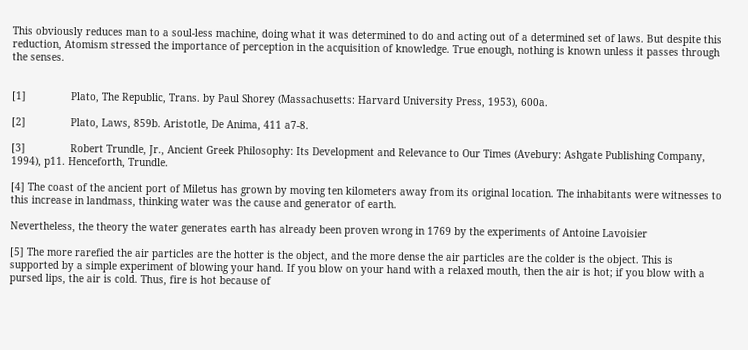This obviously reduces man to a soul-less machine, doing what it was determined to do and acting out of a determined set of laws. But despite this reduction, Atomism stressed the importance of perception in the acquisition of knowledge. True enough, nothing is known unless it passes through the senses.


[1]               Plato, The Republic, Trans. by Paul Shorey (Massachusetts: Harvard University Press, 1953), 600a.

[2]               Plato, Laws, 859b. Aristotle, De Anima, 411 a7-8.

[3]               Robert Trundle, Jr., Ancient Greek Philosophy: Its Development and Relevance to Our Times (Avebury: Ashgate Publishing Company, 1994), p11. Henceforth, Trundle.

[4] The coast of the ancient port of Miletus has grown by moving ten kilometers away from its original location. The inhabitants were witnesses to this increase in landmass, thinking water was the cause and generator of earth.

Nevertheless, the theory the water generates earth has already been proven wrong in 1769 by the experiments of Antoine Lavoisier

[5] The more rarefied the air particles are the hotter is the object, and the more dense the air particles are the colder is the object. This is supported by a simple experiment of blowing your hand. If you blow on your hand with a relaxed mouth, then the air is hot; if you blow with a pursed lips, the air is cold. Thus, fire is hot because of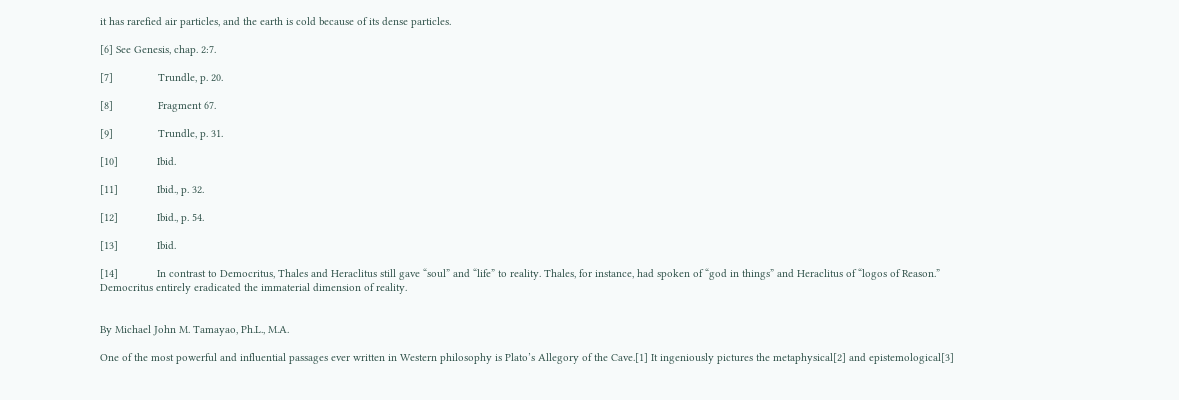it has rarefied air particles, and the earth is cold because of its dense particles.

[6] See Genesis, chap. 2:7.

[7]               Trundle, p. 20.

[8]               Fragment 67.

[9]               Trundle, p. 31.

[10]             Ibid.

[11]             Ibid., p. 32.

[12]             Ibid., p. 54.

[13]             Ibid.

[14]             In contrast to Democritus, Thales and Heraclitus still gave “soul” and “life” to reality. Thales, for instance, had spoken of “god in things” and Heraclitus of “logos of Reason.” Democritus entirely eradicated the immaterial dimension of reality.


By Michael John M. Tamayao, Ph.L., M.A.

One of the most powerful and influential passages ever written in Western philosophy is Plato’s Allegory of the Cave.[1] It ingeniously pictures the metaphysical[2] and epistemological[3]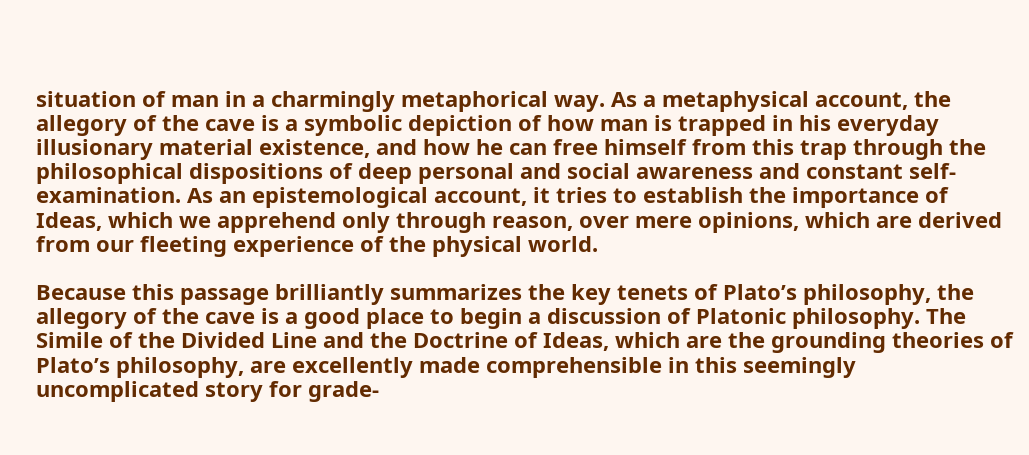situation of man in a charmingly metaphorical way. As a metaphysical account, the allegory of the cave is a symbolic depiction of how man is trapped in his everyday illusionary material existence, and how he can free himself from this trap through the philosophical dispositions of deep personal and social awareness and constant self-examination. As an epistemological account, it tries to establish the importance of Ideas, which we apprehend only through reason, over mere opinions, which are derived from our fleeting experience of the physical world.

Because this passage brilliantly summarizes the key tenets of Plato’s philosophy, the allegory of the cave is a good place to begin a discussion of Platonic philosophy. The Simile of the Divided Line and the Doctrine of Ideas, which are the grounding theories of Plato’s philosophy, are excellently made comprehensible in this seemingly uncomplicated story for grade-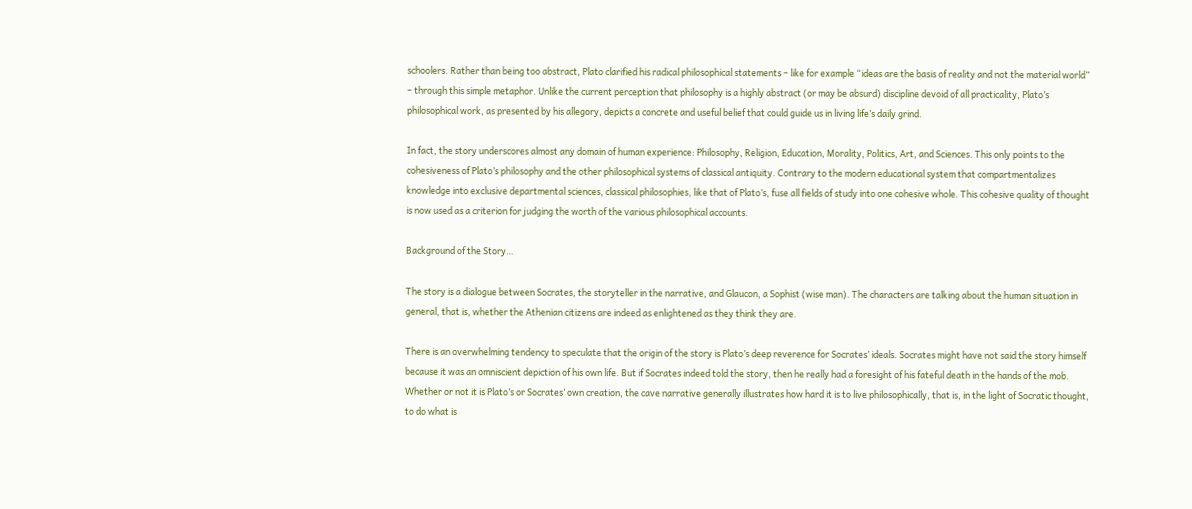schoolers. Rather than being too abstract, Plato clarified his radical philosophical statements – like for example “ideas are the basis of reality and not the material world” – through this simple metaphor. Unlike the current perception that philosophy is a highly abstract (or may be absurd) discipline devoid of all practicality, Plato’s philosophical work, as presented by his allegory, depicts a concrete and useful belief that could guide us in living life’s daily grind.

In fact, the story underscores almost any domain of human experience: Philosophy, Religion, Education, Morality, Politics, Art, and Sciences. This only points to the cohesiveness of Plato’s philosophy and the other philosophical systems of classical antiquity. Contrary to the modern educational system that compartmentalizes knowledge into exclusive departmental sciences, classical philosophies, like that of Plato’s, fuse all fields of study into one cohesive whole. This cohesive quality of thought is now used as a criterion for judging the worth of the various philosophical accounts.

Background of the Story…

The story is a dialogue between Socrates, the storyteller in the narrative, and Glaucon, a Sophist (wise man). The characters are talking about the human situation in general, that is, whether the Athenian citizens are indeed as enlightened as they think they are.

There is an overwhelming tendency to speculate that the origin of the story is Plato’s deep reverence for Socrates’ ideals. Socrates might have not said the story himself because it was an omniscient depiction of his own life. But if Socrates indeed told the story, then he really had a foresight of his fateful death in the hands of the mob. Whether or not it is Plato’s or Socrates’ own creation, the cave narrative generally illustrates how hard it is to live philosophically, that is, in the light of Socratic thought, to do what is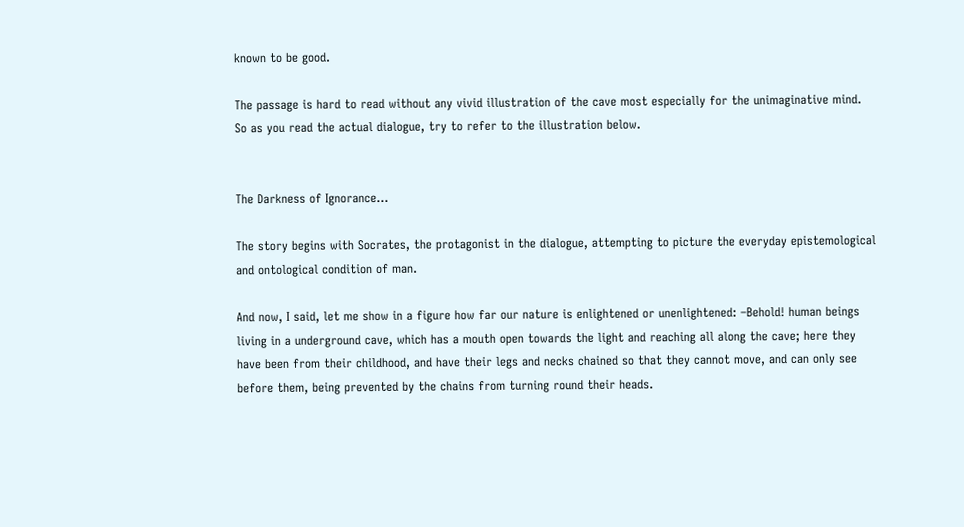known to be good.

The passage is hard to read without any vivid illustration of the cave most especially for the unimaginative mind. So as you read the actual dialogue, try to refer to the illustration below.


The Darkness of Ignorance…

The story begins with Socrates, the protagonist in the dialogue, attempting to picture the everyday epistemological and ontological condition of man.

And now, I said, let me show in a figure how far our nature is enlightened or unenlightened: –Behold! human beings living in a underground cave, which has a mouth open towards the light and reaching all along the cave; here they have been from their childhood, and have their legs and necks chained so that they cannot move, and can only see before them, being prevented by the chains from turning round their heads.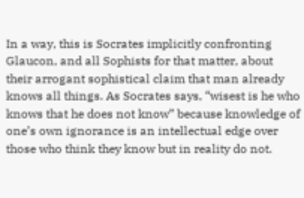In a way, this is Socrates implicitly confronting Glaucon, and all Sophists for that matter, about their arrogant sophistical claim that man already knows all things. As Socrates says, “wisest is he who knows that he does not know” because knowledge of one’s own ignorance is an intellectual edge over those who think they know but in reality do not.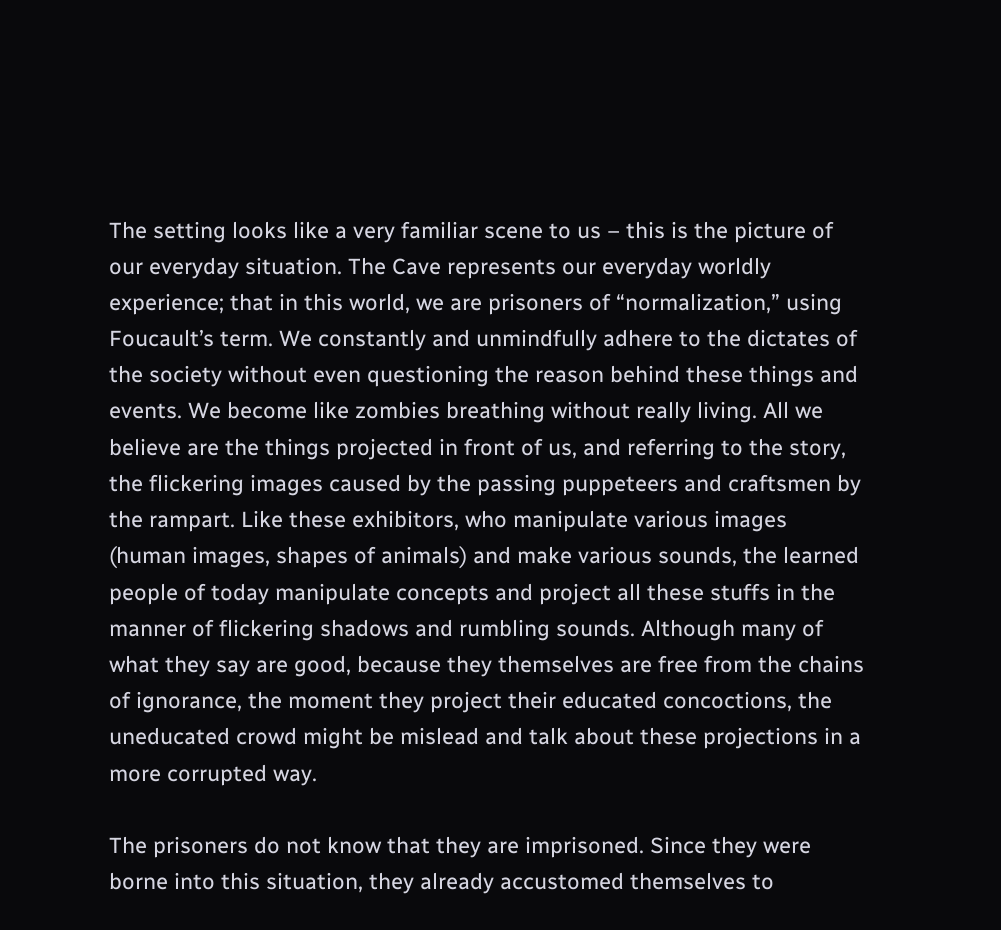The setting looks like a very familiar scene to us – this is the picture of our everyday situation. The Cave represents our everyday worldly experience; that in this world, we are prisoners of “normalization,” using Foucault’s term. We constantly and unmindfully adhere to the dictates of the society without even questioning the reason behind these things and events. We become like zombies breathing without really living. All we believe are the things projected in front of us, and referring to the story, the flickering images caused by the passing puppeteers and craftsmen by the rampart. Like these exhibitors, who manipulate various images (human images, shapes of animals) and make various sounds, the learned people of today manipulate concepts and project all these stuffs in the manner of flickering shadows and rumbling sounds. Although many of what they say are good, because they themselves are free from the chains of ignorance, the moment they project their educated concoctions, the uneducated crowd might be mislead and talk about these projections in a more corrupted way.

The prisoners do not know that they are imprisoned. Since they were borne into this situation, they already accustomed themselves to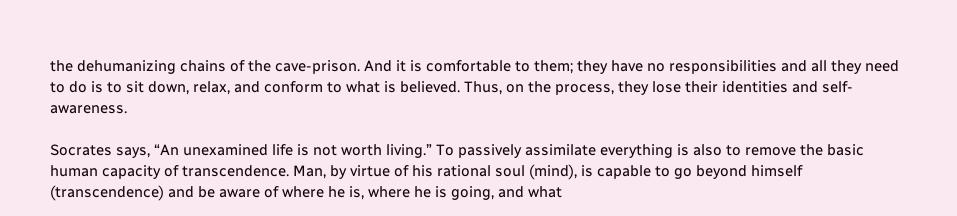the dehumanizing chains of the cave-prison. And it is comfortable to them; they have no responsibilities and all they need to do is to sit down, relax, and conform to what is believed. Thus, on the process, they lose their identities and self-awareness.

Socrates says, “An unexamined life is not worth living.” To passively assimilate everything is also to remove the basic human capacity of transcendence. Man, by virtue of his rational soul (mind), is capable to go beyond himself (transcendence) and be aware of where he is, where he is going, and what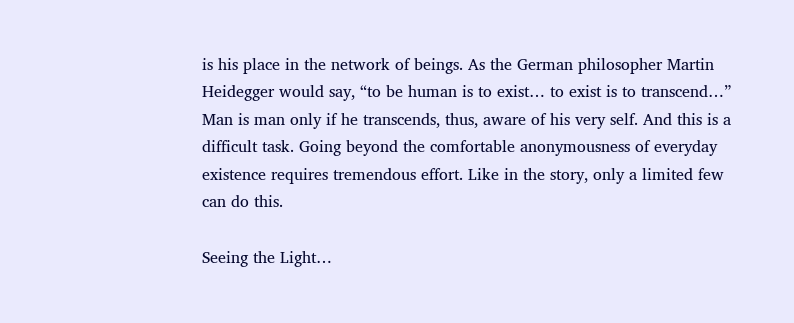is his place in the network of beings. As the German philosopher Martin Heidegger would say, “to be human is to exist… to exist is to transcend…” Man is man only if he transcends, thus, aware of his very self. And this is a difficult task. Going beyond the comfortable anonymousness of everyday existence requires tremendous effort. Like in the story, only a limited few can do this.

Seeing the Light…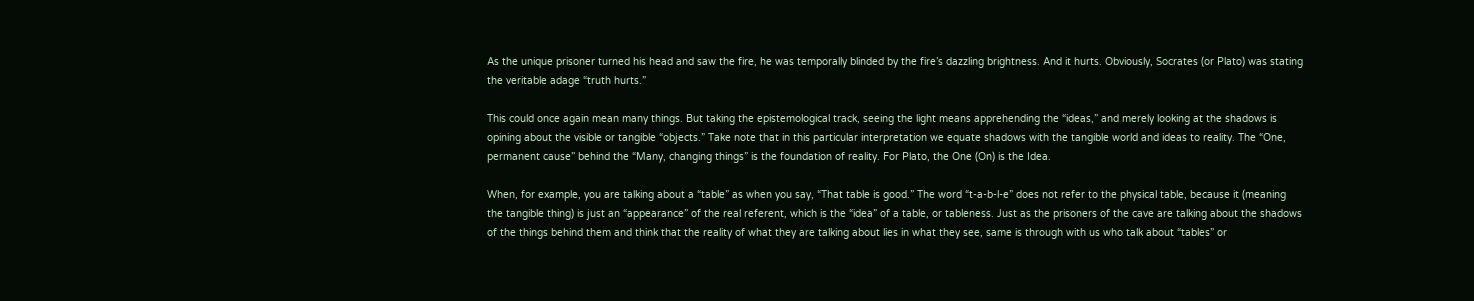As the unique prisoner turned his head and saw the fire, he was temporally blinded by the fire’s dazzling brightness. And it hurts. Obviously, Socrates (or Plato) was stating the veritable adage “truth hurts.”

This could once again mean many things. But taking the epistemological track, seeing the light means apprehending the “ideas,” and merely looking at the shadows is opining about the visible or tangible “objects.” Take note that in this particular interpretation we equate shadows with the tangible world and ideas to reality. The “One, permanent cause” behind the “Many, changing things” is the foundation of reality. For Plato, the One (On) is the Idea.

When, for example, you are talking about a “table” as when you say, “That table is good.” The word “t-a-b-l-e” does not refer to the physical table, because it (meaning the tangible thing) is just an “appearance” of the real referent, which is the “idea” of a table, or tableness. Just as the prisoners of the cave are talking about the shadows of the things behind them and think that the reality of what they are talking about lies in what they see, same is through with us who talk about “tables” or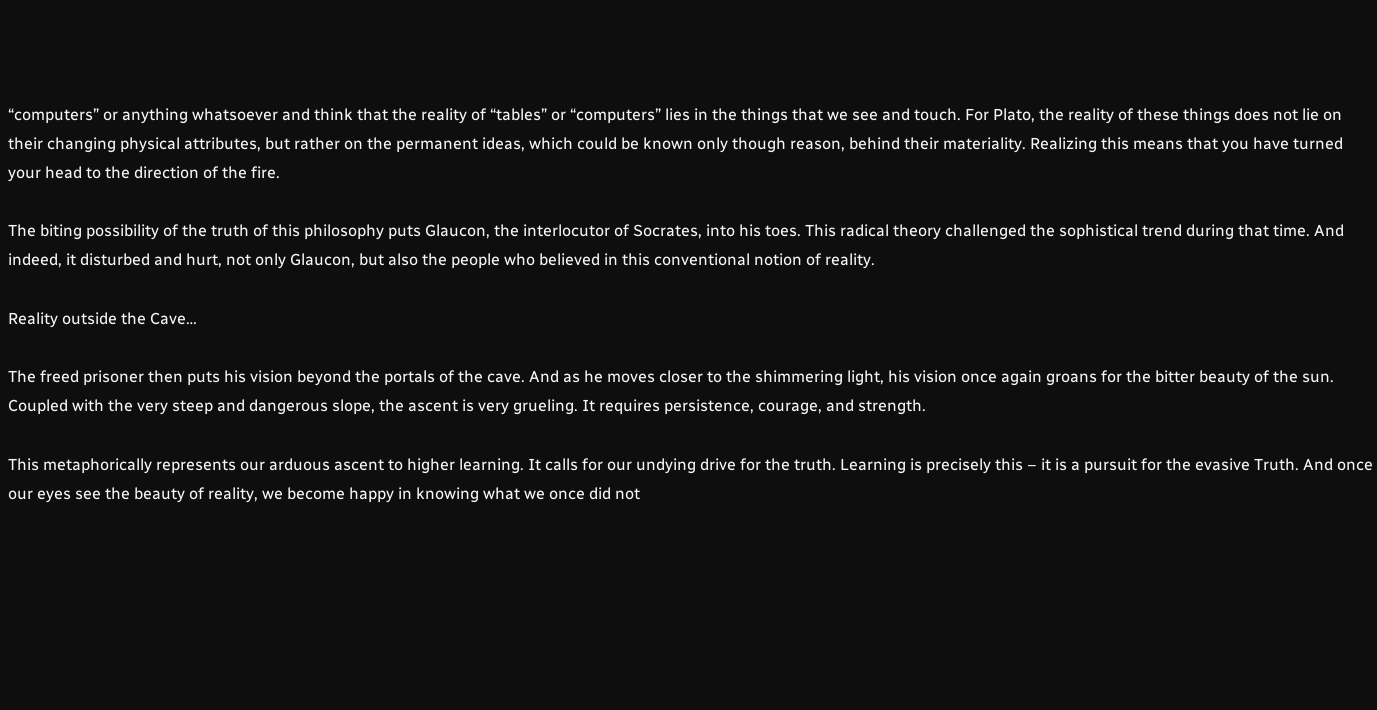“computers” or anything whatsoever and think that the reality of “tables” or “computers” lies in the things that we see and touch. For Plato, the reality of these things does not lie on their changing physical attributes, but rather on the permanent ideas, which could be known only though reason, behind their materiality. Realizing this means that you have turned your head to the direction of the fire.

The biting possibility of the truth of this philosophy puts Glaucon, the interlocutor of Socrates, into his toes. This radical theory challenged the sophistical trend during that time. And indeed, it disturbed and hurt, not only Glaucon, but also the people who believed in this conventional notion of reality.

Reality outside the Cave…

The freed prisoner then puts his vision beyond the portals of the cave. And as he moves closer to the shimmering light, his vision once again groans for the bitter beauty of the sun. Coupled with the very steep and dangerous slope, the ascent is very grueling. It requires persistence, courage, and strength.

This metaphorically represents our arduous ascent to higher learning. It calls for our undying drive for the truth. Learning is precisely this – it is a pursuit for the evasive Truth. And once our eyes see the beauty of reality, we become happy in knowing what we once did not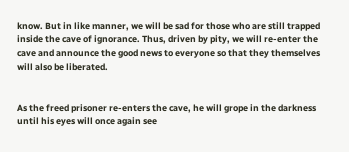know. But in like manner, we will be sad for those who are still trapped inside the cave of ignorance. Thus, driven by pity, we will re-enter the cave and announce the good news to everyone so that they themselves will also be liberated.


As the freed prisoner re-enters the cave, he will grope in the darkness until his eyes will once again see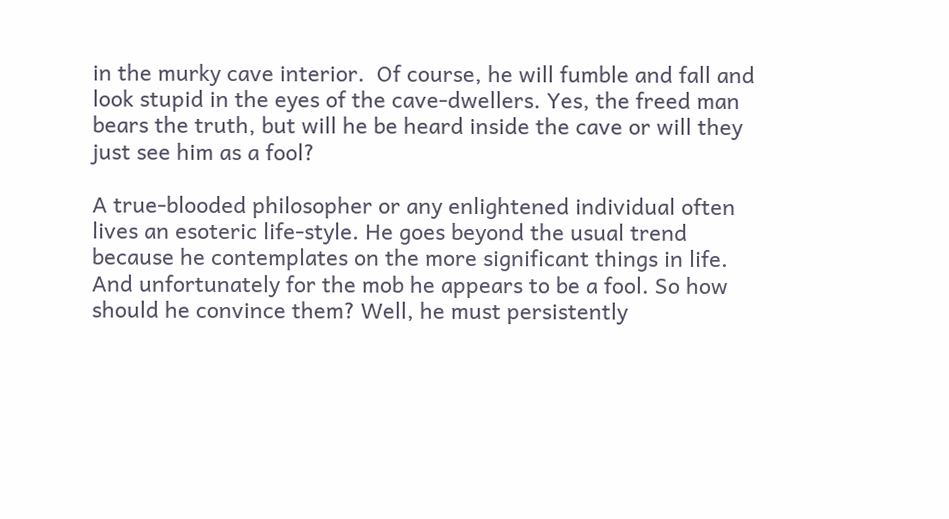in the murky cave interior.  Of course, he will fumble and fall and look stupid in the eyes of the cave-dwellers. Yes, the freed man bears the truth, but will he be heard inside the cave or will they just see him as a fool?

A true-blooded philosopher or any enlightened individual often lives an esoteric life-style. He goes beyond the usual trend because he contemplates on the more significant things in life. And unfortunately for the mob he appears to be a fool. So how should he convince them? Well, he must persistently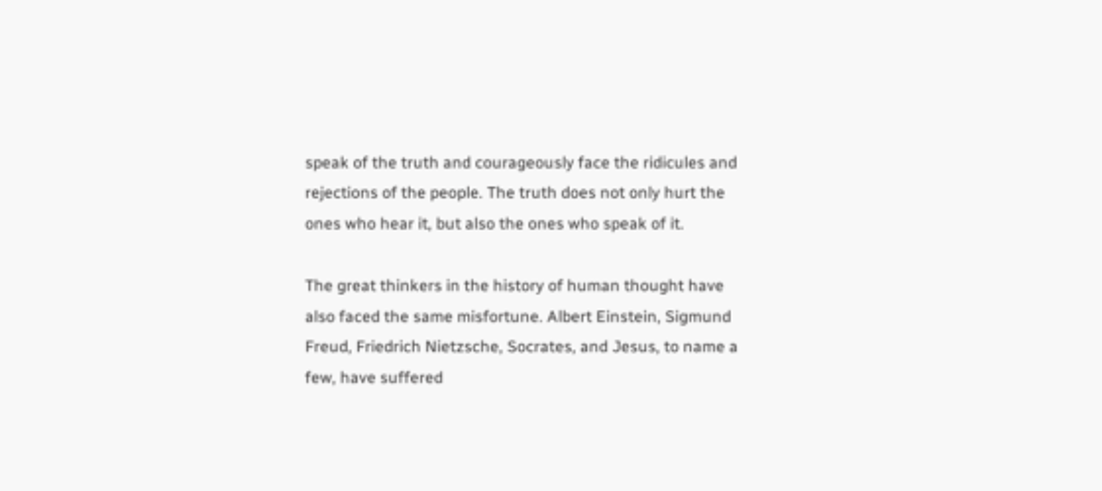speak of the truth and courageously face the ridicules and rejections of the people. The truth does not only hurt the ones who hear it, but also the ones who speak of it.

The great thinkers in the history of human thought have also faced the same misfortune. Albert Einstein, Sigmund Freud, Friedrich Nietzsche, Socrates, and Jesus, to name a few, have suffered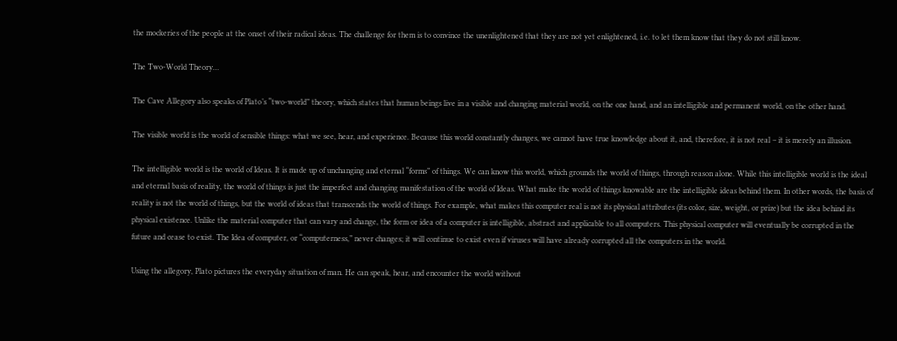the mockeries of the people at the onset of their radical ideas. The challenge for them is to convince the unenlightened that they are not yet enlightened, i.e. to let them know that they do not still know.

The Two-World Theory…

The Cave Allegory also speaks of Plato’s “two-world” theory, which states that human beings live in a visible and changing material world, on the one hand, and an intelligible and permanent world, on the other hand.

The visible world is the world of sensible things: what we see, hear, and experience. Because this world constantly changes, we cannot have true knowledge about it, and, therefore, it is not real – it is merely an illusion.

The intelligible world is the world of Ideas. It is made up of unchanging and eternal “forms” of things. We can know this world, which grounds the world of things, through reason alone. While this intelligible world is the ideal and eternal basis of reality, the world of things is just the imperfect and changing manifestation of the world of Ideas. What make the world of things knowable are the intelligible ideas behind them. In other words, the basis of reality is not the world of things, but the world of ideas that transcends the world of things. For example, what makes this computer real is not its physical attributes (its color, size, weight, or prize) but the idea behind its physical existence. Unlike the material computer that can vary and change, the form or idea of a computer is intelligible, abstract and applicable to all computers. This physical computer will eventually be corrupted in the future and cease to exist. The Idea of computer, or “computerness,” never changes; it will continue to exist even if viruses will have already corrupted all the computers in the world.

Using the allegory, Plato pictures the everyday situation of man. He can speak, hear, and encounter the world without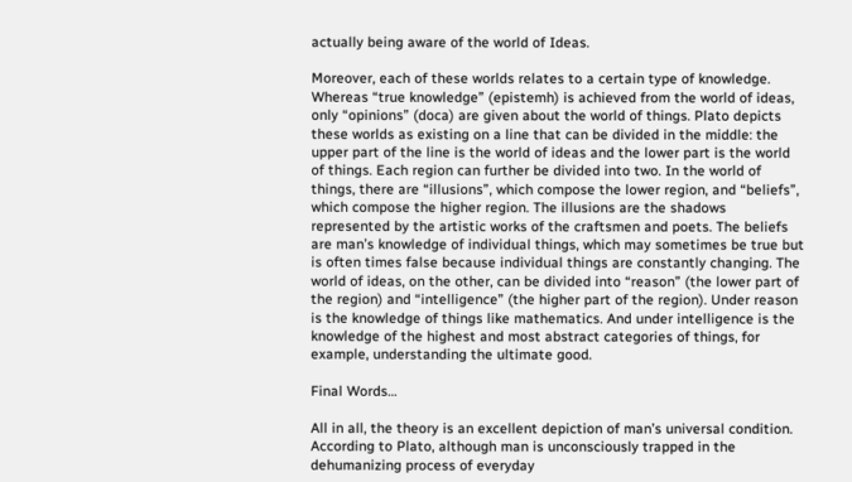actually being aware of the world of Ideas.

Moreover, each of these worlds relates to a certain type of knowledge. Whereas “true knowledge” (epistemh) is achieved from the world of ideas, only “opinions” (doca) are given about the world of things. Plato depicts these worlds as existing on a line that can be divided in the middle: the upper part of the line is the world of ideas and the lower part is the world of things. Each region can further be divided into two. In the world of things, there are “illusions”, which compose the lower region, and “beliefs”, which compose the higher region. The illusions are the shadows represented by the artistic works of the craftsmen and poets. The beliefs are man’s knowledge of individual things, which may sometimes be true but is often times false because individual things are constantly changing. The world of ideas, on the other, can be divided into “reason” (the lower part of the region) and “intelligence” (the higher part of the region). Under reason is the knowledge of things like mathematics. And under intelligence is the knowledge of the highest and most abstract categories of things, for example, understanding the ultimate good.

Final Words…

All in all, the theory is an excellent depiction of man’s universal condition. According to Plato, although man is unconsciously trapped in the dehumanizing process of everyday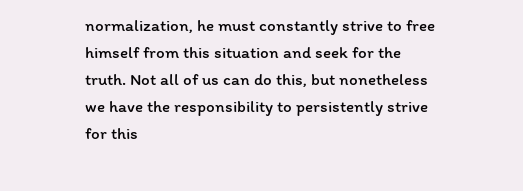normalization, he must constantly strive to free himself from this situation and seek for the truth. Not all of us can do this, but nonetheless we have the responsibility to persistently strive for this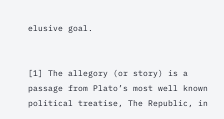elusive goal.


[1] The allegory (or story) is a passage from Plato’s most well known political treatise, The Republic, in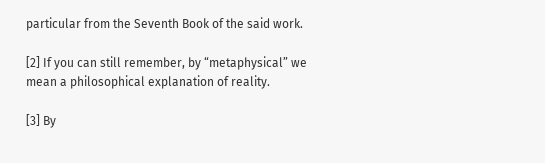particular from the Seventh Book of the said work.

[2] If you can still remember, by “metaphysical” we mean a philosophical explanation of reality.

[3] By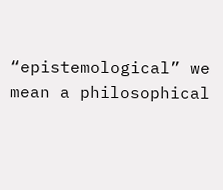“epistemological” we mean a philosophical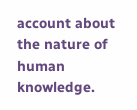account about the nature of human knowledge.